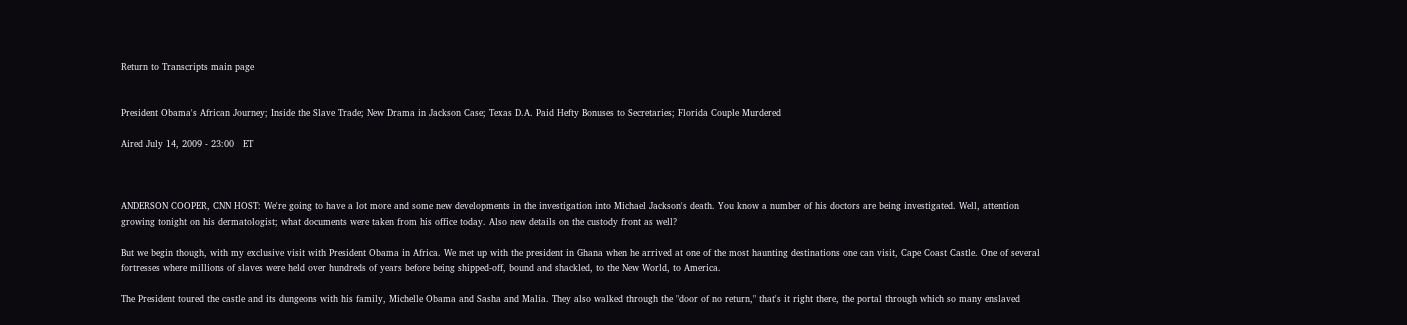Return to Transcripts main page


President Obama's African Journey; Inside the Slave Trade; New Drama in Jackson Case; Texas D.A. Paid Hefty Bonuses to Secretaries; Florida Couple Murdered

Aired July 14, 2009 - 23:00   ET



ANDERSON COOPER, CNN HOST: We're going to have a lot more and some new developments in the investigation into Michael Jackson's death. You know a number of his doctors are being investigated. Well, attention growing tonight on his dermatologist; what documents were taken from his office today. Also new details on the custody front as well?

But we begin though, with my exclusive visit with President Obama in Africa. We met up with the president in Ghana when he arrived at one of the most haunting destinations one can visit, Cape Coast Castle. One of several fortresses where millions of slaves were held over hundreds of years before being shipped-off, bound and shackled, to the New World, to America.

The President toured the castle and its dungeons with his family, Michelle Obama and Sasha and Malia. They also walked through the "door of no return," that's it right there, the portal through which so many enslaved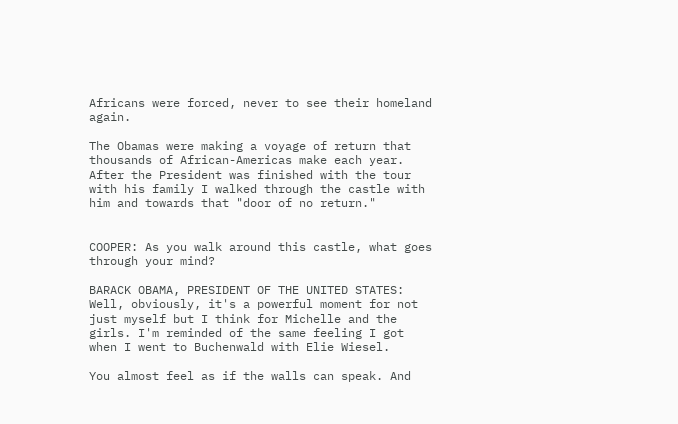Africans were forced, never to see their homeland again.

The Obamas were making a voyage of return that thousands of African-Americas make each year. After the President was finished with the tour with his family I walked through the castle with him and towards that "door of no return."


COOPER: As you walk around this castle, what goes through your mind?

BARACK OBAMA, PRESIDENT OF THE UNITED STATES: Well, obviously, it's a powerful moment for not just myself but I think for Michelle and the girls. I'm reminded of the same feeling I got when I went to Buchenwald with Elie Wiesel.

You almost feel as if the walls can speak. And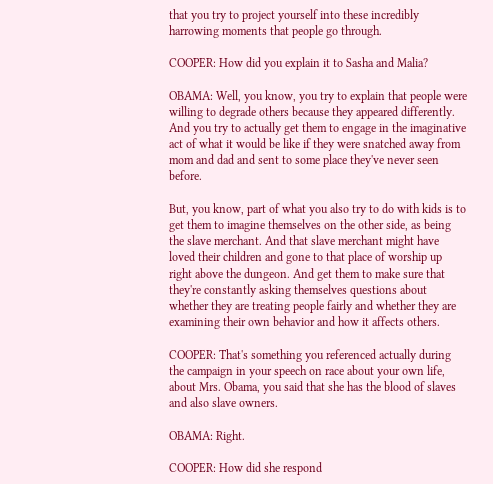that you try to project yourself into these incredibly harrowing moments that people go through.

COOPER: How did you explain it to Sasha and Malia?

OBAMA: Well, you know, you try to explain that people were willing to degrade others because they appeared differently. And you try to actually get them to engage in the imaginative act of what it would be like if they were snatched away from mom and dad and sent to some place they've never seen before.

But, you know, part of what you also try to do with kids is to get them to imagine themselves on the other side, as being the slave merchant. And that slave merchant might have loved their children and gone to that place of worship up right above the dungeon. And get them to make sure that they're constantly asking themselves questions about whether they are treating people fairly and whether they are examining their own behavior and how it affects others.

COOPER: That's something you referenced actually during the campaign in your speech on race about your own life, about Mrs. Obama, you said that she has the blood of slaves and also slave owners.

OBAMA: Right.

COOPER: How did she respond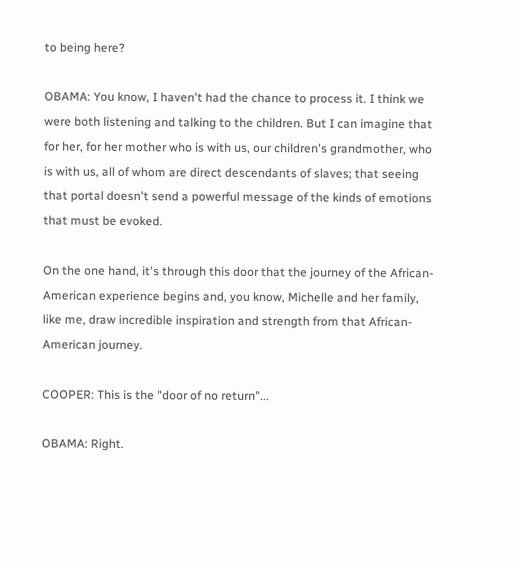to being here?

OBAMA: You know, I haven't had the chance to process it. I think we were both listening and talking to the children. But I can imagine that for her, for her mother who is with us, our children's grandmother, who is with us, all of whom are direct descendants of slaves; that seeing that portal doesn't send a powerful message of the kinds of emotions that must be evoked.

On the one hand, it's through this door that the journey of the African-American experience begins and, you know, Michelle and her family, like me, draw incredible inspiration and strength from that African-American journey.

COOPER: This is the "door of no return"...

OBAMA: Right.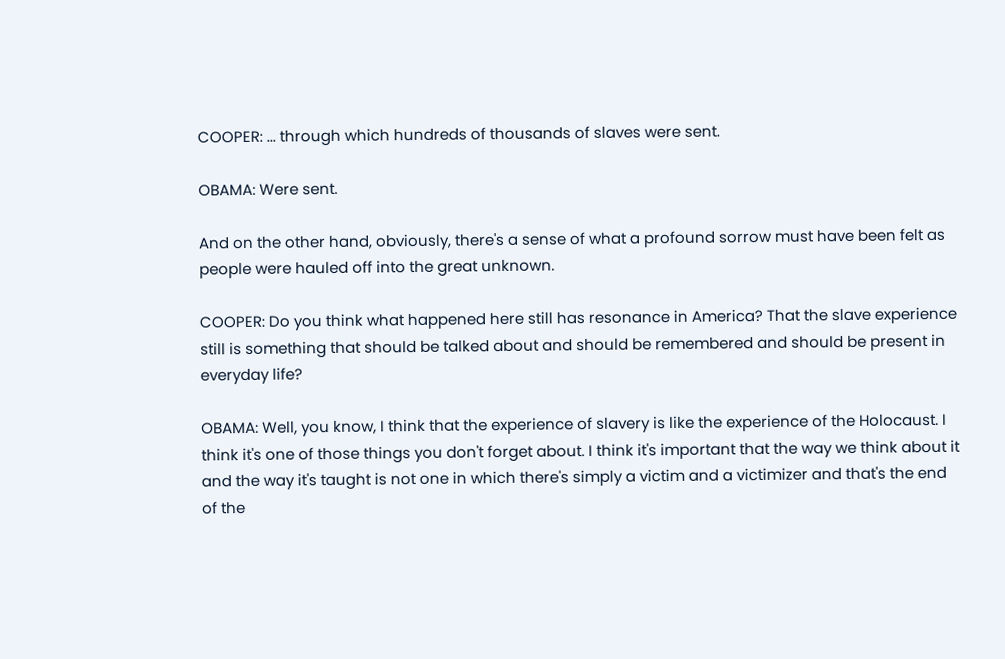COOPER: ... through which hundreds of thousands of slaves were sent.

OBAMA: Were sent.

And on the other hand, obviously, there's a sense of what a profound sorrow must have been felt as people were hauled off into the great unknown.

COOPER: Do you think what happened here still has resonance in America? That the slave experience still is something that should be talked about and should be remembered and should be present in everyday life?

OBAMA: Well, you know, I think that the experience of slavery is like the experience of the Holocaust. I think it's one of those things you don't forget about. I think it's important that the way we think about it and the way it's taught is not one in which there's simply a victim and a victimizer and that's the end of the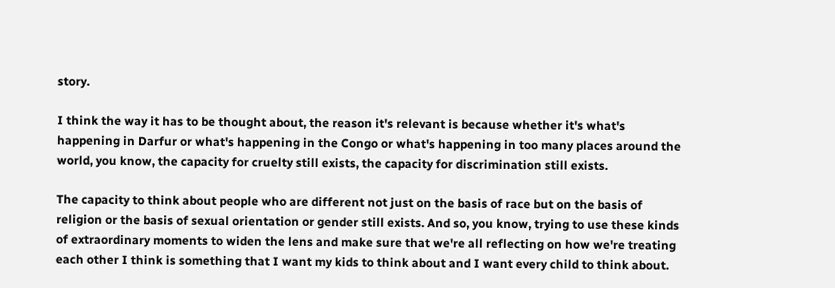story.

I think the way it has to be thought about, the reason it's relevant is because whether it's what's happening in Darfur or what's happening in the Congo or what's happening in too many places around the world, you know, the capacity for cruelty still exists, the capacity for discrimination still exists.

The capacity to think about people who are different not just on the basis of race but on the basis of religion or the basis of sexual orientation or gender still exists. And so, you know, trying to use these kinds of extraordinary moments to widen the lens and make sure that we're all reflecting on how we're treating each other I think is something that I want my kids to think about and I want every child to think about.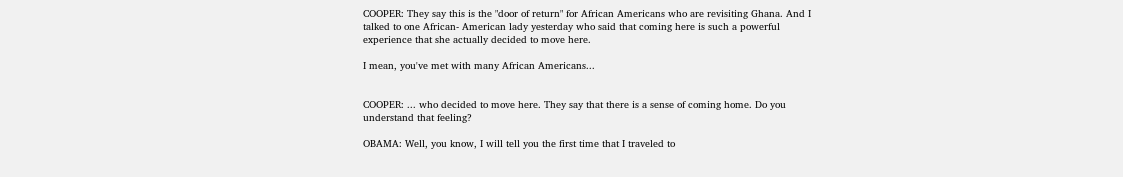COOPER: They say this is the "door of return" for African Americans who are revisiting Ghana. And I talked to one African- American lady yesterday who said that coming here is such a powerful experience that she actually decided to move here.

I mean, you've met with many African Americans...


COOPER: ... who decided to move here. They say that there is a sense of coming home. Do you understand that feeling?

OBAMA: Well, you know, I will tell you the first time that I traveled to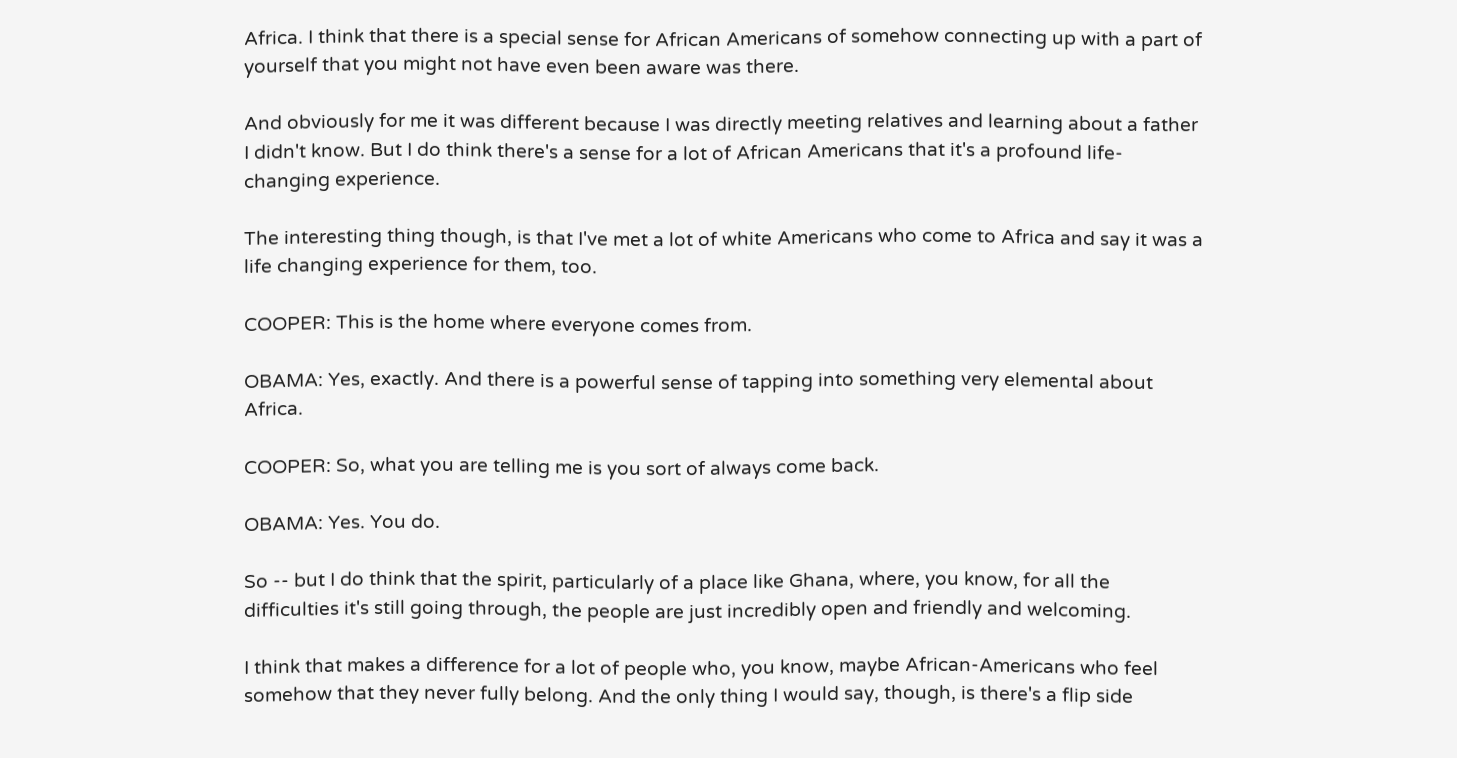Africa. I think that there is a special sense for African Americans of somehow connecting up with a part of yourself that you might not have even been aware was there.

And obviously for me it was different because I was directly meeting relatives and learning about a father I didn't know. But I do think there's a sense for a lot of African Americans that it's a profound life-changing experience.

The interesting thing though, is that I've met a lot of white Americans who come to Africa and say it was a life changing experience for them, too.

COOPER: This is the home where everyone comes from.

OBAMA: Yes, exactly. And there is a powerful sense of tapping into something very elemental about Africa.

COOPER: So, what you are telling me is you sort of always come back.

OBAMA: Yes. You do.

So -- but I do think that the spirit, particularly of a place like Ghana, where, you know, for all the difficulties it's still going through, the people are just incredibly open and friendly and welcoming.

I think that makes a difference for a lot of people who, you know, maybe African-Americans who feel somehow that they never fully belong. And the only thing I would say, though, is there's a flip side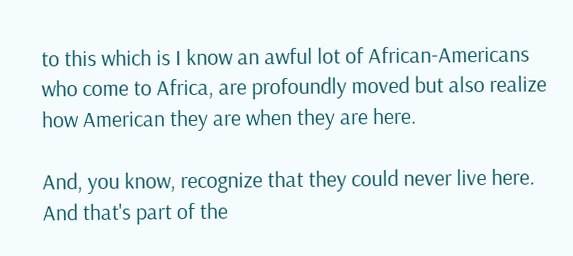to this which is I know an awful lot of African-Americans who come to Africa, are profoundly moved but also realize how American they are when they are here.

And, you know, recognize that they could never live here. And that's part of the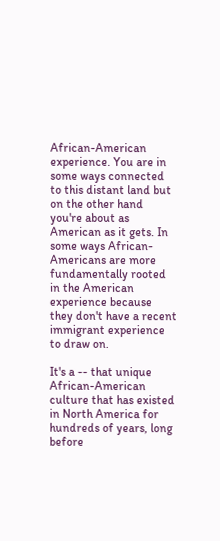African-American experience. You are in some ways connected to this distant land but on the other hand you're about as American as it gets. In some ways African-Americans are more fundamentally rooted in the American experience because they don't have a recent immigrant experience to draw on.

It's a -- that unique African-American culture that has existed in North America for hundreds of years, long before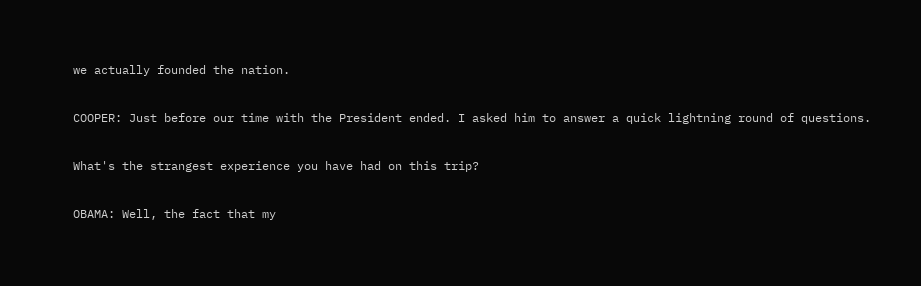we actually founded the nation.

COOPER: Just before our time with the President ended. I asked him to answer a quick lightning round of questions.

What's the strangest experience you have had on this trip?

OBAMA: Well, the fact that my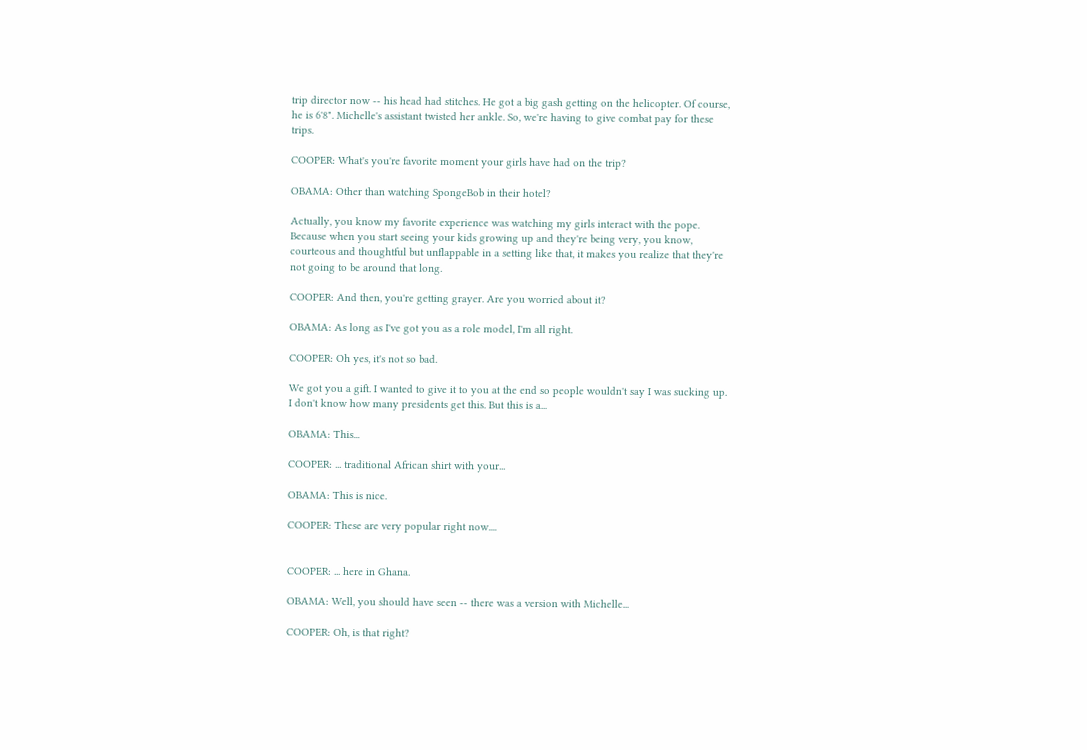trip director now -- his head had stitches. He got a big gash getting on the helicopter. Of course, he is 6'8". Michelle's assistant twisted her ankle. So, we're having to give combat pay for these trips.

COOPER: What's you're favorite moment your girls have had on the trip?

OBAMA: Other than watching SpongeBob in their hotel?

Actually, you know my favorite experience was watching my girls interact with the pope. Because when you start seeing your kids growing up and they're being very, you know, courteous and thoughtful but unflappable in a setting like that, it makes you realize that they're not going to be around that long.

COOPER: And then, you're getting grayer. Are you worried about it?

OBAMA: As long as I've got you as a role model, I'm all right.

COOPER: Oh yes, it's not so bad.

We got you a gift. I wanted to give it to you at the end so people wouldn't say I was sucking up. I don't know how many presidents get this. But this is a...

OBAMA: This...

COOPER: ... traditional African shirt with your...

OBAMA: This is nice.

COOPER: These are very popular right now....


COOPER: ... here in Ghana.

OBAMA: Well, you should have seen -- there was a version with Michelle...

COOPER: Oh, is that right?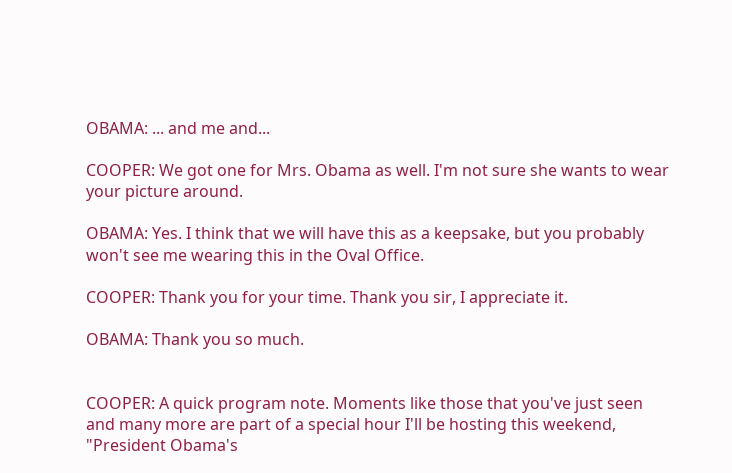OBAMA: ... and me and...

COOPER: We got one for Mrs. Obama as well. I'm not sure she wants to wear your picture around.

OBAMA: Yes. I think that we will have this as a keepsake, but you probably won't see me wearing this in the Oval Office.

COOPER: Thank you for your time. Thank you sir, I appreciate it.

OBAMA: Thank you so much.


COOPER: A quick program note. Moments like those that you've just seen and many more are part of a special hour I'll be hosting this weekend, "President Obama's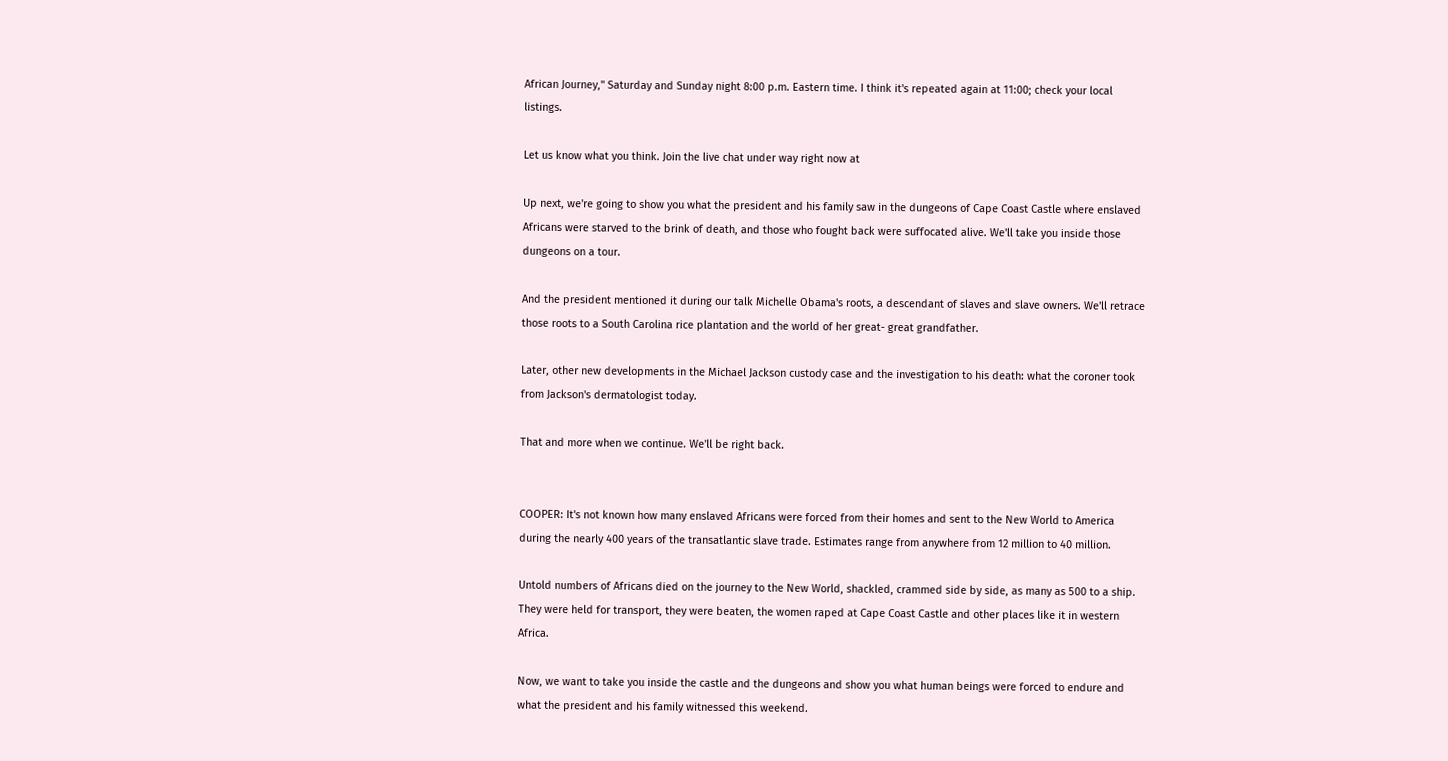African Journey," Saturday and Sunday night 8:00 p.m. Eastern time. I think it's repeated again at 11:00; check your local listings.

Let us know what you think. Join the live chat under way right now at

Up next, we're going to show you what the president and his family saw in the dungeons of Cape Coast Castle where enslaved Africans were starved to the brink of death, and those who fought back were suffocated alive. We'll take you inside those dungeons on a tour.

And the president mentioned it during our talk Michelle Obama's roots, a descendant of slaves and slave owners. We'll retrace those roots to a South Carolina rice plantation and the world of her great- great grandfather.

Later, other new developments in the Michael Jackson custody case and the investigation to his death: what the coroner took from Jackson's dermatologist today.

That and more when we continue. We'll be right back.


COOPER: It's not known how many enslaved Africans were forced from their homes and sent to the New World to America during the nearly 400 years of the transatlantic slave trade. Estimates range from anywhere from 12 million to 40 million.

Untold numbers of Africans died on the journey to the New World, shackled, crammed side by side, as many as 500 to a ship. They were held for transport, they were beaten, the women raped at Cape Coast Castle and other places like it in western Africa.

Now, we want to take you inside the castle and the dungeons and show you what human beings were forced to endure and what the president and his family witnessed this weekend.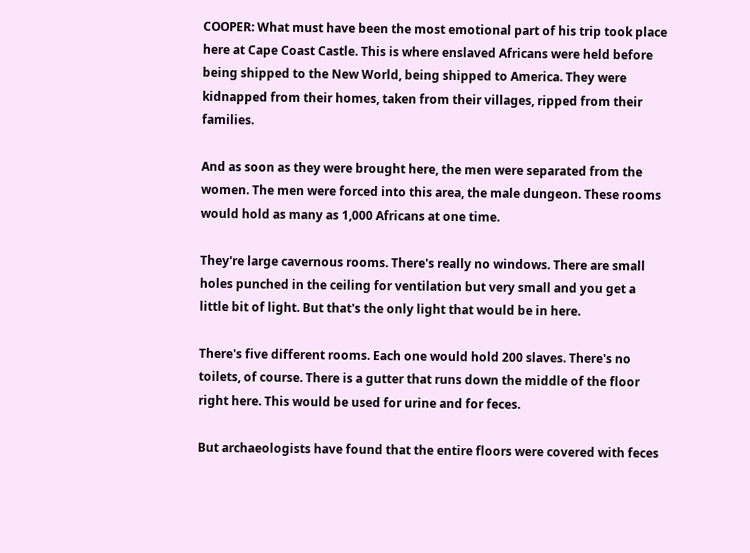COOPER: What must have been the most emotional part of his trip took place here at Cape Coast Castle. This is where enslaved Africans were held before being shipped to the New World, being shipped to America. They were kidnapped from their homes, taken from their villages, ripped from their families.

And as soon as they were brought here, the men were separated from the women. The men were forced into this area, the male dungeon. These rooms would hold as many as 1,000 Africans at one time.

They're large cavernous rooms. There's really no windows. There are small holes punched in the ceiling for ventilation but very small and you get a little bit of light. But that's the only light that would be in here.

There's five different rooms. Each one would hold 200 slaves. There's no toilets, of course. There is a gutter that runs down the middle of the floor right here. This would be used for urine and for feces.

But archaeologists have found that the entire floors were covered with feces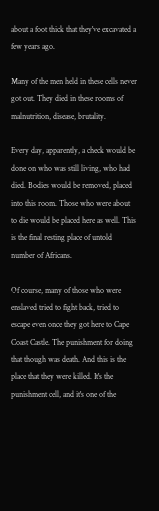about a foot thick that they've excavated a few years ago.

Many of the men held in these cells never got out. They died in these rooms of malnutrition, disease, brutality.

Every day, apparently, a check would be done on who was still living, who had died. Bodies would be removed, placed into this room. Those who were about to die would be placed here as well. This is the final resting place of untold number of Africans.

Of course, many of those who were enslaved tried to fight back, tried to escape even once they got here to Cape Coast Castle. The punishment for doing that though was death. And this is the place that they were killed. It's the punishment cell, and it's one of the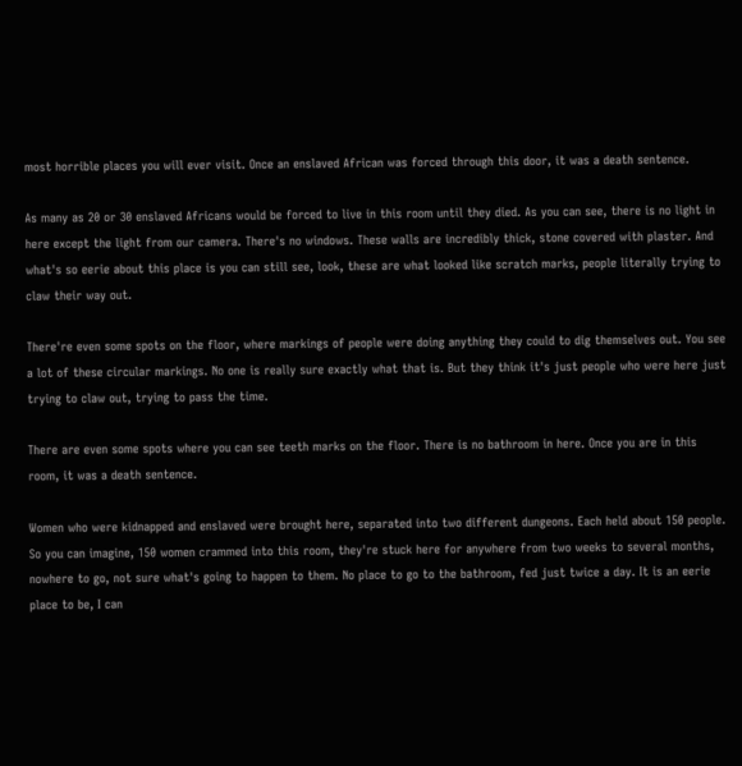most horrible places you will ever visit. Once an enslaved African was forced through this door, it was a death sentence.

As many as 20 or 30 enslaved Africans would be forced to live in this room until they died. As you can see, there is no light in here except the light from our camera. There's no windows. These walls are incredibly thick, stone covered with plaster. And what's so eerie about this place is you can still see, look, these are what looked like scratch marks, people literally trying to claw their way out.

There're even some spots on the floor, where markings of people were doing anything they could to dig themselves out. You see a lot of these circular markings. No one is really sure exactly what that is. But they think it's just people who were here just trying to claw out, trying to pass the time.

There are even some spots where you can see teeth marks on the floor. There is no bathroom in here. Once you are in this room, it was a death sentence.

Women who were kidnapped and enslaved were brought here, separated into two different dungeons. Each held about 150 people. So you can imagine, 150 women crammed into this room, they're stuck here for anywhere from two weeks to several months, nowhere to go, not sure what's going to happen to them. No place to go to the bathroom, fed just twice a day. It is an eerie place to be, I can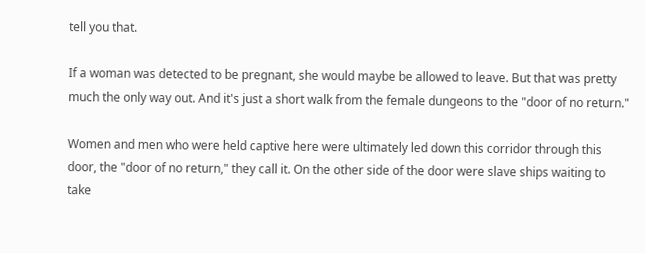tell you that.

If a woman was detected to be pregnant, she would maybe be allowed to leave. But that was pretty much the only way out. And it's just a short walk from the female dungeons to the "door of no return."

Women and men who were held captive here were ultimately led down this corridor through this door, the "door of no return," they call it. On the other side of the door were slave ships waiting to take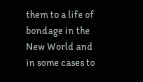them to a life of bondage in the New World and in some cases to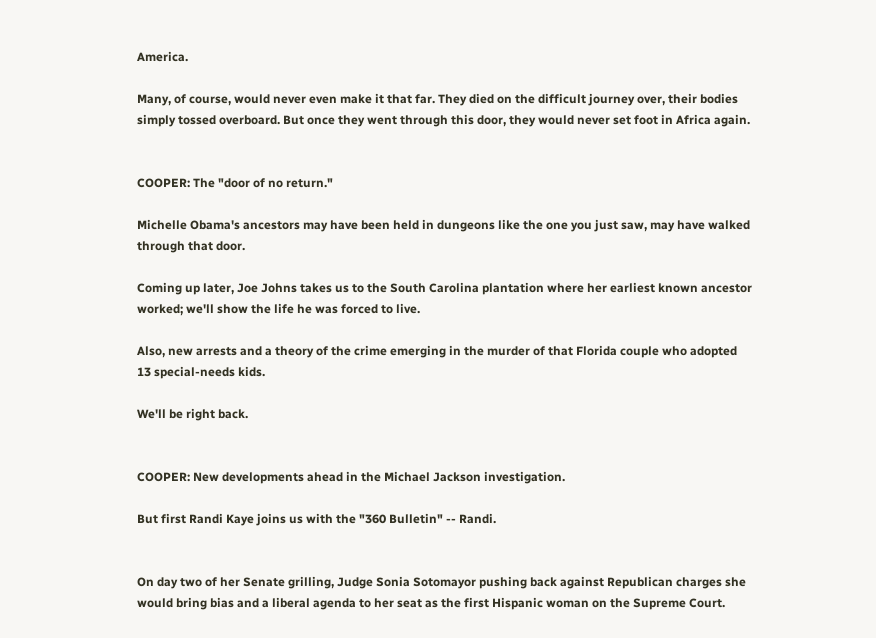America.

Many, of course, would never even make it that far. They died on the difficult journey over, their bodies simply tossed overboard. But once they went through this door, they would never set foot in Africa again.


COOPER: The "door of no return."

Michelle Obama's ancestors may have been held in dungeons like the one you just saw, may have walked through that door.

Coming up later, Joe Johns takes us to the South Carolina plantation where her earliest known ancestor worked; we'll show the life he was forced to live.

Also, new arrests and a theory of the crime emerging in the murder of that Florida couple who adopted 13 special-needs kids.

We'll be right back.


COOPER: New developments ahead in the Michael Jackson investigation.

But first Randi Kaye joins us with the "360 Bulletin" -- Randi.


On day two of her Senate grilling, Judge Sonia Sotomayor pushing back against Republican charges she would bring bias and a liberal agenda to her seat as the first Hispanic woman on the Supreme Court.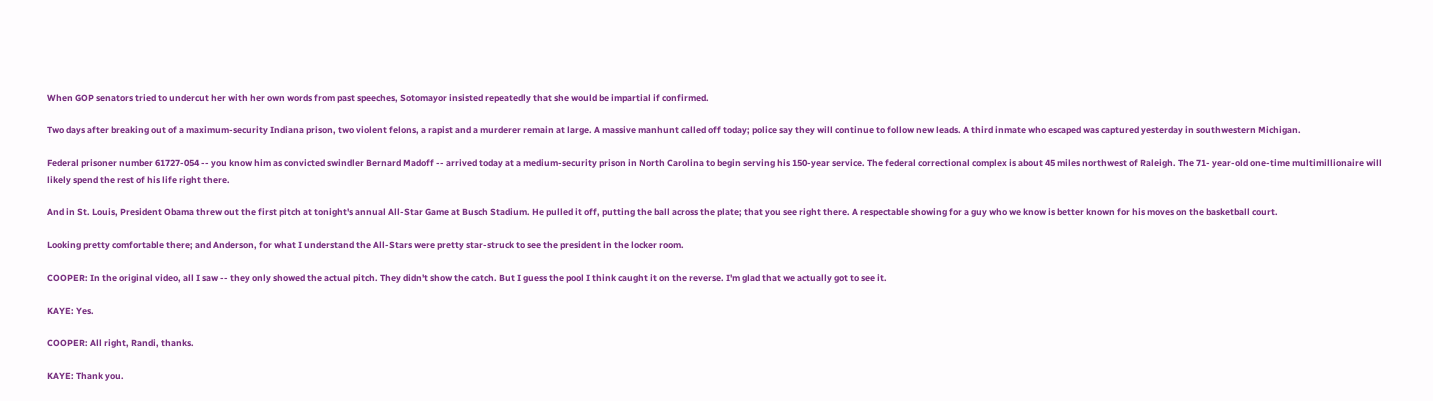When GOP senators tried to undercut her with her own words from past speeches, Sotomayor insisted repeatedly that she would be impartial if confirmed.

Two days after breaking out of a maximum-security Indiana prison, two violent felons, a rapist and a murderer remain at large. A massive manhunt called off today; police say they will continue to follow new leads. A third inmate who escaped was captured yesterday in southwestern Michigan.

Federal prisoner number 61727-054 -- you know him as convicted swindler Bernard Madoff -- arrived today at a medium-security prison in North Carolina to begin serving his 150-year service. The federal correctional complex is about 45 miles northwest of Raleigh. The 71- year-old one-time multimillionaire will likely spend the rest of his life right there.

And in St. Louis, President Obama threw out the first pitch at tonight's annual All-Star Game at Busch Stadium. He pulled it off, putting the ball across the plate; that you see right there. A respectable showing for a guy who we know is better known for his moves on the basketball court.

Looking pretty comfortable there; and Anderson, for what I understand the All-Stars were pretty star-struck to see the president in the locker room.

COOPER: In the original video, all I saw -- they only showed the actual pitch. They didn't show the catch. But I guess the pool I think caught it on the reverse. I'm glad that we actually got to see it.

KAYE: Yes.

COOPER: All right, Randi, thanks.

KAYE: Thank you.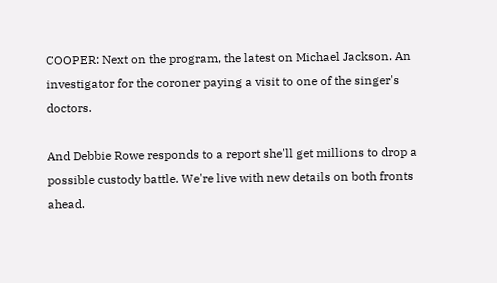COOPER: Next on the program, the latest on Michael Jackson. An investigator for the coroner paying a visit to one of the singer's doctors.

And Debbie Rowe responds to a report she'll get millions to drop a possible custody battle. We're live with new details on both fronts ahead.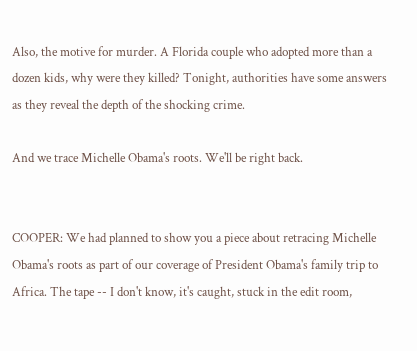Also, the motive for murder. A Florida couple who adopted more than a dozen kids, why were they killed? Tonight, authorities have some answers as they reveal the depth of the shocking crime.

And we trace Michelle Obama's roots. We'll be right back.


COOPER: We had planned to show you a piece about retracing Michelle Obama's roots as part of our coverage of President Obama's family trip to Africa. The tape -- I don't know, it's caught, stuck in the edit room,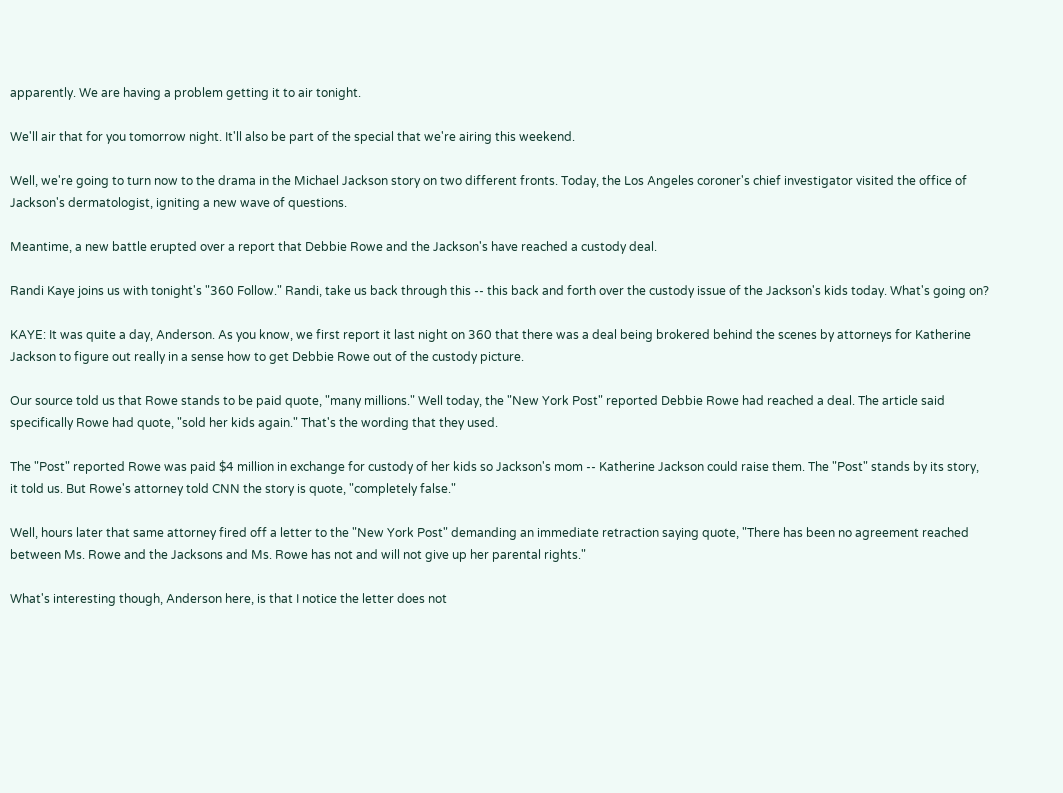apparently. We are having a problem getting it to air tonight.

We'll air that for you tomorrow night. It'll also be part of the special that we're airing this weekend.

Well, we're going to turn now to the drama in the Michael Jackson story on two different fronts. Today, the Los Angeles coroner's chief investigator visited the office of Jackson's dermatologist, igniting a new wave of questions.

Meantime, a new battle erupted over a report that Debbie Rowe and the Jackson's have reached a custody deal.

Randi Kaye joins us with tonight's "360 Follow." Randi, take us back through this -- this back and forth over the custody issue of the Jackson's kids today. What's going on?

KAYE: It was quite a day, Anderson. As you know, we first report it last night on 360 that there was a deal being brokered behind the scenes by attorneys for Katherine Jackson to figure out really in a sense how to get Debbie Rowe out of the custody picture.

Our source told us that Rowe stands to be paid quote, "many millions." Well today, the "New York Post" reported Debbie Rowe had reached a deal. The article said specifically Rowe had quote, "sold her kids again." That's the wording that they used.

The "Post" reported Rowe was paid $4 million in exchange for custody of her kids so Jackson's mom -- Katherine Jackson could raise them. The "Post" stands by its story, it told us. But Rowe's attorney told CNN the story is quote, "completely false."

Well, hours later that same attorney fired off a letter to the "New York Post" demanding an immediate retraction saying quote, "There has been no agreement reached between Ms. Rowe and the Jacksons and Ms. Rowe has not and will not give up her parental rights."

What's interesting though, Anderson here, is that I notice the letter does not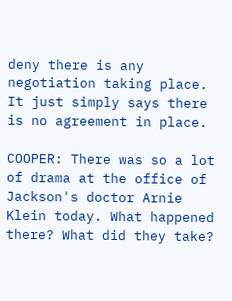deny there is any negotiation taking place. It just simply says there is no agreement in place.

COOPER: There was so a lot of drama at the office of Jackson's doctor Arnie Klein today. What happened there? What did they take?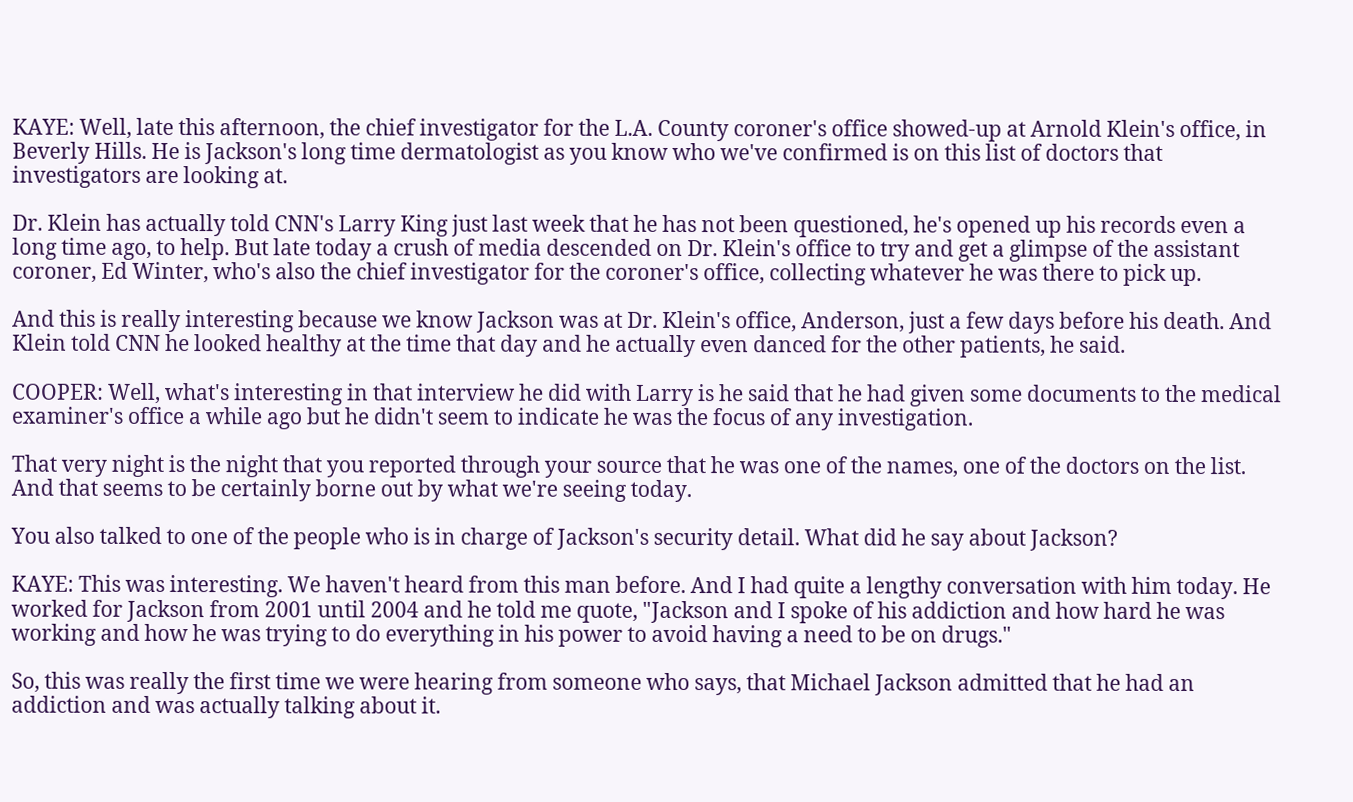KAYE: Well, late this afternoon, the chief investigator for the L.A. County coroner's office showed-up at Arnold Klein's office, in Beverly Hills. He is Jackson's long time dermatologist as you know who we've confirmed is on this list of doctors that investigators are looking at.

Dr. Klein has actually told CNN's Larry King just last week that he has not been questioned, he's opened up his records even a long time ago, to help. But late today a crush of media descended on Dr. Klein's office to try and get a glimpse of the assistant coroner, Ed Winter, who's also the chief investigator for the coroner's office, collecting whatever he was there to pick up.

And this is really interesting because we know Jackson was at Dr. Klein's office, Anderson, just a few days before his death. And Klein told CNN he looked healthy at the time that day and he actually even danced for the other patients, he said.

COOPER: Well, what's interesting in that interview he did with Larry is he said that he had given some documents to the medical examiner's office a while ago but he didn't seem to indicate he was the focus of any investigation.

That very night is the night that you reported through your source that he was one of the names, one of the doctors on the list. And that seems to be certainly borne out by what we're seeing today.

You also talked to one of the people who is in charge of Jackson's security detail. What did he say about Jackson?

KAYE: This was interesting. We haven't heard from this man before. And I had quite a lengthy conversation with him today. He worked for Jackson from 2001 until 2004 and he told me quote, "Jackson and I spoke of his addiction and how hard he was working and how he was trying to do everything in his power to avoid having a need to be on drugs."

So, this was really the first time we were hearing from someone who says, that Michael Jackson admitted that he had an addiction and was actually talking about it.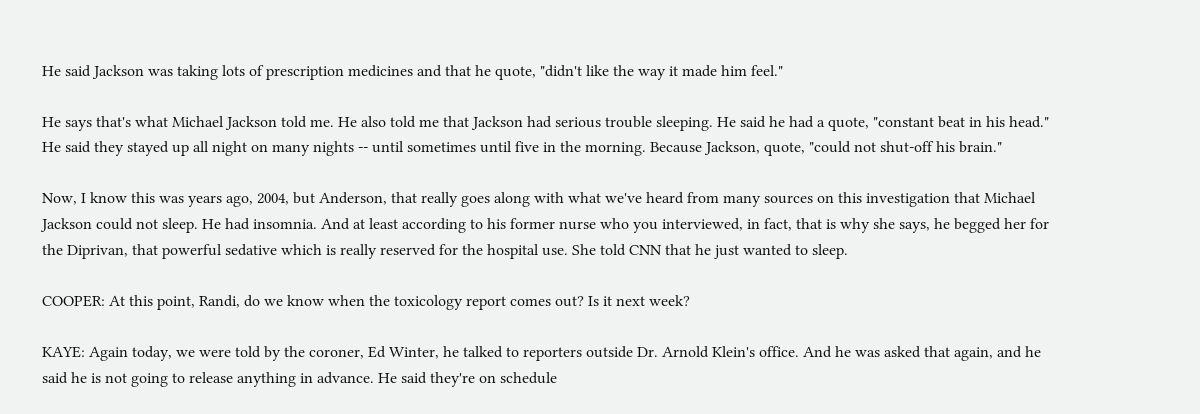He said Jackson was taking lots of prescription medicines and that he quote, "didn't like the way it made him feel."

He says that's what Michael Jackson told me. He also told me that Jackson had serious trouble sleeping. He said he had a quote, "constant beat in his head." He said they stayed up all night on many nights -- until sometimes until five in the morning. Because Jackson, quote, "could not shut-off his brain."

Now, I know this was years ago, 2004, but Anderson, that really goes along with what we've heard from many sources on this investigation that Michael Jackson could not sleep. He had insomnia. And at least according to his former nurse who you interviewed, in fact, that is why she says, he begged her for the Diprivan, that powerful sedative which is really reserved for the hospital use. She told CNN that he just wanted to sleep.

COOPER: At this point, Randi, do we know when the toxicology report comes out? Is it next week?

KAYE: Again today, we were told by the coroner, Ed Winter, he talked to reporters outside Dr. Arnold Klein's office. And he was asked that again, and he said he is not going to release anything in advance. He said they're on schedule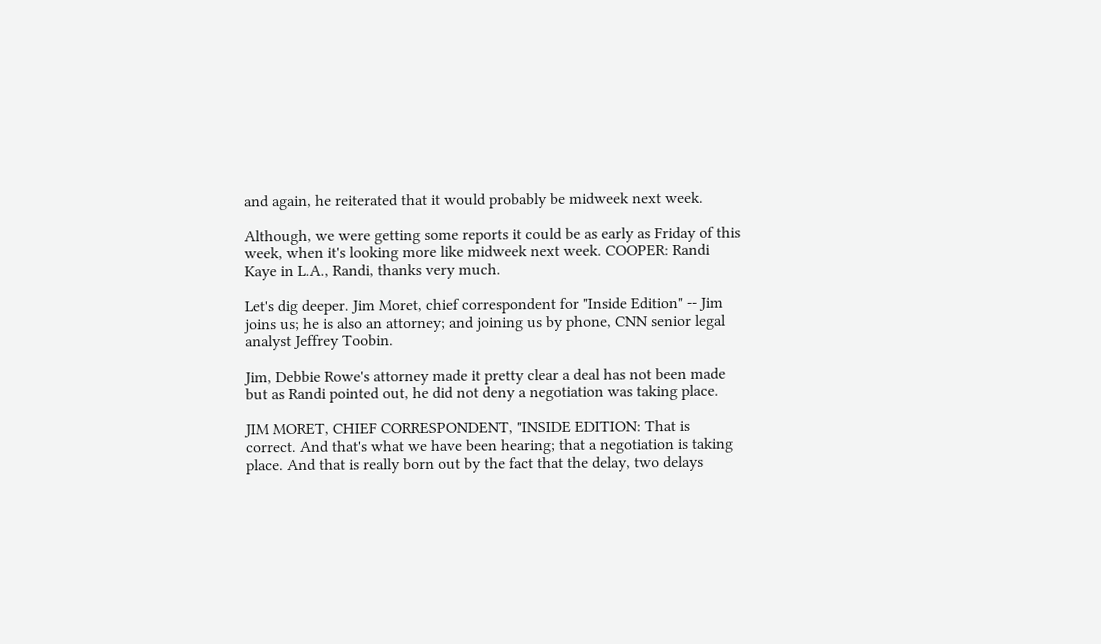and again, he reiterated that it would probably be midweek next week.

Although, we were getting some reports it could be as early as Friday of this week, when it's looking more like midweek next week. COOPER: Randi Kaye in L.A., Randi, thanks very much.

Let's dig deeper. Jim Moret, chief correspondent for "Inside Edition" -- Jim joins us; he is also an attorney; and joining us by phone, CNN senior legal analyst Jeffrey Toobin.

Jim, Debbie Rowe's attorney made it pretty clear a deal has not been made but as Randi pointed out, he did not deny a negotiation was taking place.

JIM MORET, CHIEF CORRESPONDENT, "INSIDE EDITION: That is correct. And that's what we have been hearing; that a negotiation is taking place. And that is really born out by the fact that the delay, two delays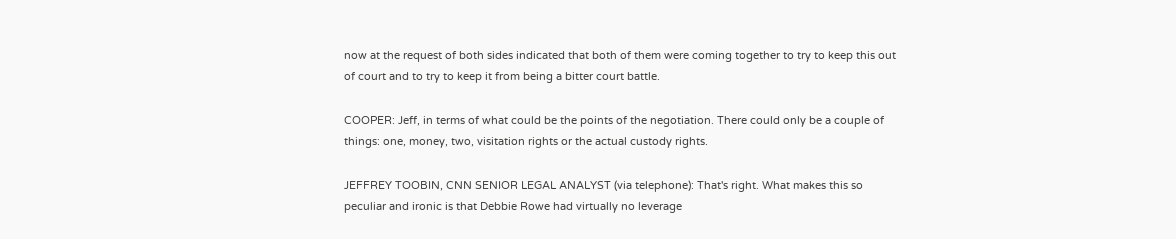now at the request of both sides indicated that both of them were coming together to try to keep this out of court and to try to keep it from being a bitter court battle.

COOPER: Jeff, in terms of what could be the points of the negotiation. There could only be a couple of things: one, money, two, visitation rights or the actual custody rights.

JEFFREY TOOBIN, CNN SENIOR LEGAL ANALYST (via telephone): That's right. What makes this so peculiar and ironic is that Debbie Rowe had virtually no leverage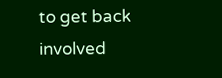to get back involved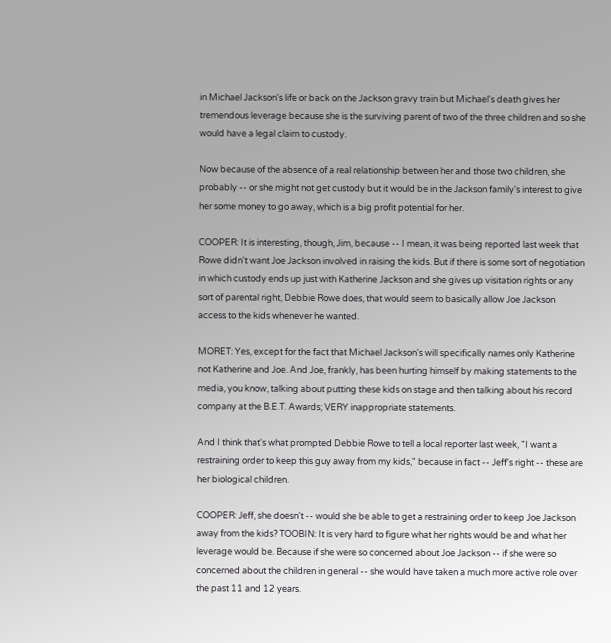in Michael Jackson's life or back on the Jackson gravy train but Michael's death gives her tremendous leverage because she is the surviving parent of two of the three children and so she would have a legal claim to custody.

Now because of the absence of a real relationship between her and those two children, she probably -- or she might not get custody but it would be in the Jackson family's interest to give her some money to go away, which is a big profit potential for her.

COOPER: It is interesting, though, Jim, because -- I mean, it was being reported last week that Rowe didn't want Joe Jackson involved in raising the kids. But if there is some sort of negotiation in which custody ends up just with Katherine Jackson and she gives up visitation rights or any sort of parental right, Debbie Rowe does, that would seem to basically allow Joe Jackson access to the kids whenever he wanted.

MORET: Yes, except for the fact that Michael Jackson's will specifically names only Katherine not Katherine and Joe. And Joe, frankly, has been hurting himself by making statements to the media, you know, talking about putting these kids on stage and then talking about his record company at the B.E.T. Awards; VERY inappropriate statements.

And I think that's what prompted Debbie Rowe to tell a local reporter last week, "I want a restraining order to keep this guy away from my kids," because in fact -- Jeff's right -- these are her biological children.

COOPER: Jeff, she doesn't -- would she be able to get a restraining order to keep Joe Jackson away from the kids? TOOBIN: It is very hard to figure what her rights would be and what her leverage would be. Because if she were so concerned about Joe Jackson -- if she were so concerned about the children in general -- she would have taken a much more active role over the past 11 and 12 years.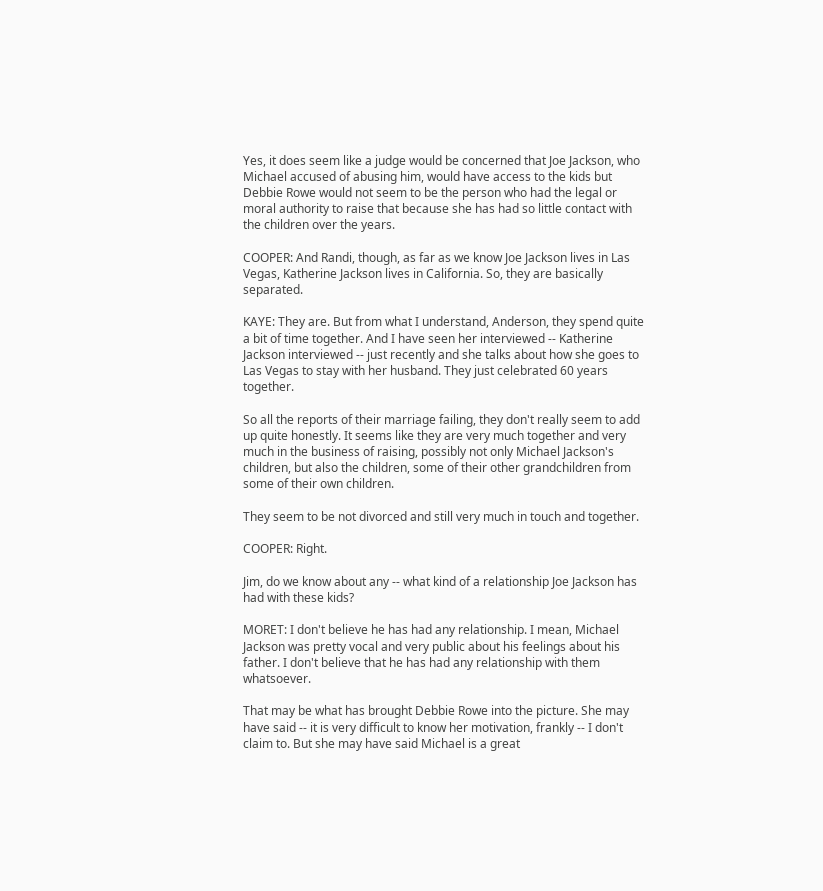Yes, it does seem like a judge would be concerned that Joe Jackson, who Michael accused of abusing him, would have access to the kids but Debbie Rowe would not seem to be the person who had the legal or moral authority to raise that because she has had so little contact with the children over the years.

COOPER: And Randi, though, as far as we know Joe Jackson lives in Las Vegas, Katherine Jackson lives in California. So, they are basically separated.

KAYE: They are. But from what I understand, Anderson, they spend quite a bit of time together. And I have seen her interviewed -- Katherine Jackson interviewed -- just recently and she talks about how she goes to Las Vegas to stay with her husband. They just celebrated 60 years together.

So all the reports of their marriage failing, they don't really seem to add up quite honestly. It seems like they are very much together and very much in the business of raising, possibly not only Michael Jackson's children, but also the children, some of their other grandchildren from some of their own children.

They seem to be not divorced and still very much in touch and together.

COOPER: Right.

Jim, do we know about any -- what kind of a relationship Joe Jackson has had with these kids?

MORET: I don't believe he has had any relationship. I mean, Michael Jackson was pretty vocal and very public about his feelings about his father. I don't believe that he has had any relationship with them whatsoever.

That may be what has brought Debbie Rowe into the picture. She may have said -- it is very difficult to know her motivation, frankly -- I don't claim to. But she may have said Michael is a great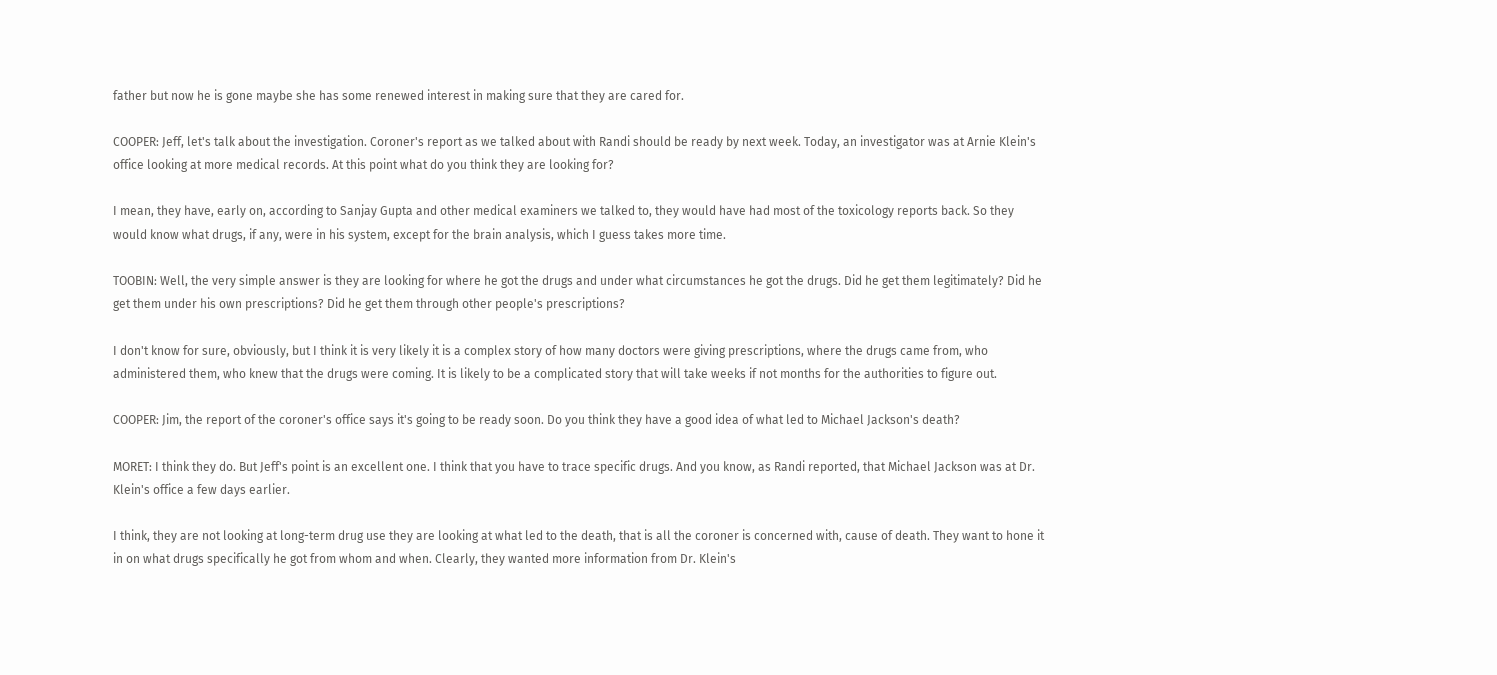father but now he is gone maybe she has some renewed interest in making sure that they are cared for.

COOPER: Jeff, let's talk about the investigation. Coroner's report as we talked about with Randi should be ready by next week. Today, an investigator was at Arnie Klein's office looking at more medical records. At this point what do you think they are looking for?

I mean, they have, early on, according to Sanjay Gupta and other medical examiners we talked to, they would have had most of the toxicology reports back. So they would know what drugs, if any, were in his system, except for the brain analysis, which I guess takes more time.

TOOBIN: Well, the very simple answer is they are looking for where he got the drugs and under what circumstances he got the drugs. Did he get them legitimately? Did he get them under his own prescriptions? Did he get them through other people's prescriptions?

I don't know for sure, obviously, but I think it is very likely it is a complex story of how many doctors were giving prescriptions, where the drugs came from, who administered them, who knew that the drugs were coming. It is likely to be a complicated story that will take weeks if not months for the authorities to figure out.

COOPER: Jim, the report of the coroner's office says it's going to be ready soon. Do you think they have a good idea of what led to Michael Jackson's death?

MORET: I think they do. But Jeff's point is an excellent one. I think that you have to trace specific drugs. And you know, as Randi reported, that Michael Jackson was at Dr. Klein's office a few days earlier.

I think, they are not looking at long-term drug use they are looking at what led to the death, that is all the coroner is concerned with, cause of death. They want to hone it in on what drugs specifically he got from whom and when. Clearly, they wanted more information from Dr. Klein's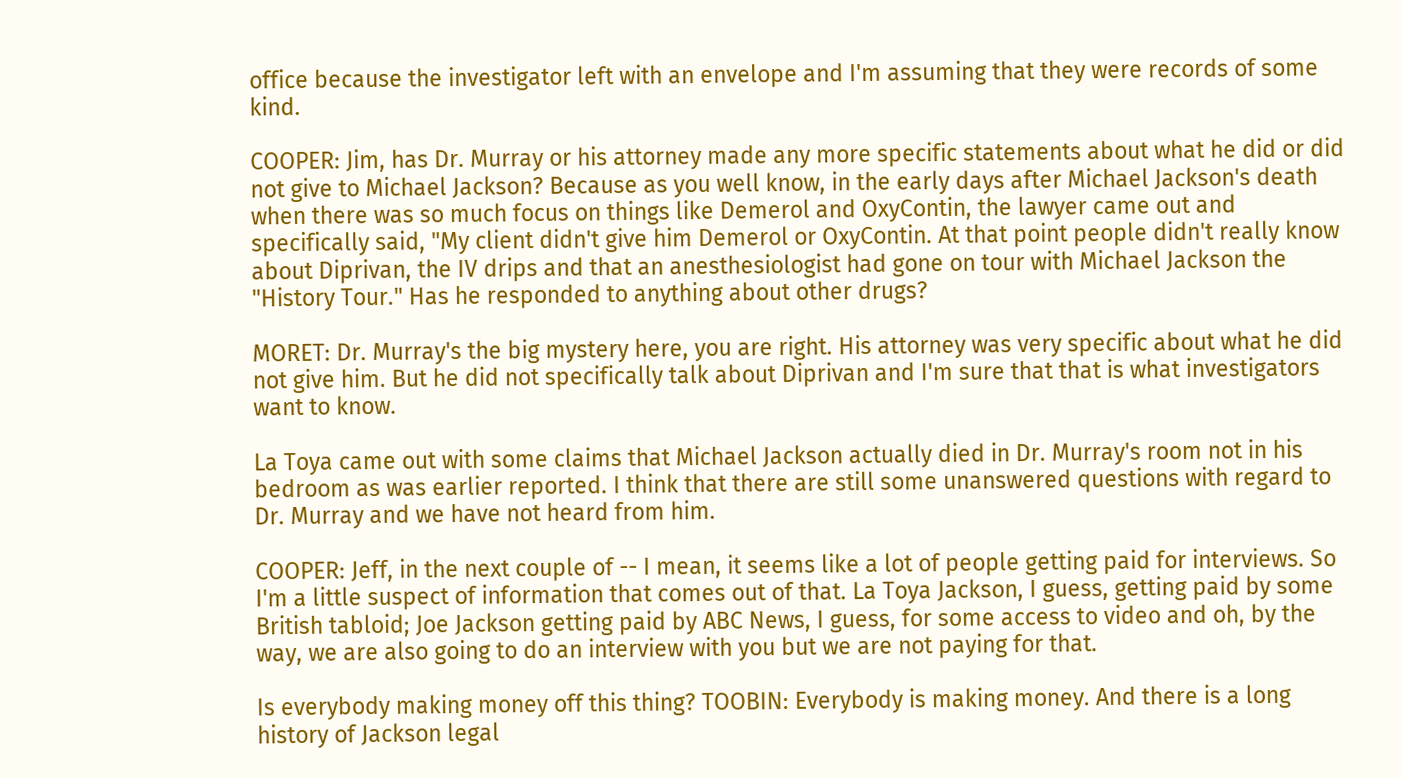office because the investigator left with an envelope and I'm assuming that they were records of some kind.

COOPER: Jim, has Dr. Murray or his attorney made any more specific statements about what he did or did not give to Michael Jackson? Because as you well know, in the early days after Michael Jackson's death when there was so much focus on things like Demerol and OxyContin, the lawyer came out and specifically said, "My client didn't give him Demerol or OxyContin. At that point people didn't really know about Diprivan, the IV drips and that an anesthesiologist had gone on tour with Michael Jackson the "History Tour." Has he responded to anything about other drugs?

MORET: Dr. Murray's the big mystery here, you are right. His attorney was very specific about what he did not give him. But he did not specifically talk about Diprivan and I'm sure that that is what investigators want to know.

La Toya came out with some claims that Michael Jackson actually died in Dr. Murray's room not in his bedroom as was earlier reported. I think that there are still some unanswered questions with regard to Dr. Murray and we have not heard from him.

COOPER: Jeff, in the next couple of -- I mean, it seems like a lot of people getting paid for interviews. So I'm a little suspect of information that comes out of that. La Toya Jackson, I guess, getting paid by some British tabloid; Joe Jackson getting paid by ABC News, I guess, for some access to video and oh, by the way, we are also going to do an interview with you but we are not paying for that.

Is everybody making money off this thing? TOOBIN: Everybody is making money. And there is a long history of Jackson legal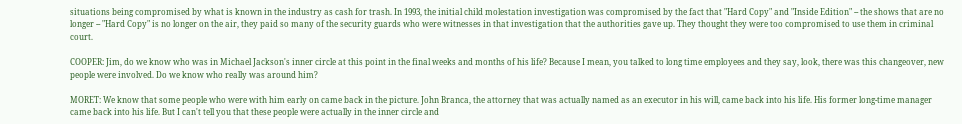situations being compromised by what is known in the industry as cash for trash. In 1993, the initial child molestation investigation was compromised by the fact that "Hard Copy" and "Inside Edition" -- the shows that are no longer -- "Hard Copy" is no longer on the air, they paid so many of the security guards who were witnesses in that investigation that the authorities gave up. They thought they were too compromised to use them in criminal court.

COOPER: Jim, do we know who was in Michael Jackson's inner circle at this point in the final weeks and months of his life? Because I mean, you talked to long time employees and they say, look, there was this changeover, new people were involved. Do we know who really was around him?

MORET: We know that some people who were with him early on came back in the picture. John Branca, the attorney that was actually named as an executor in his will, came back into his life. His former long-time manager came back into his life. But I can't tell you that these people were actually in the inner circle and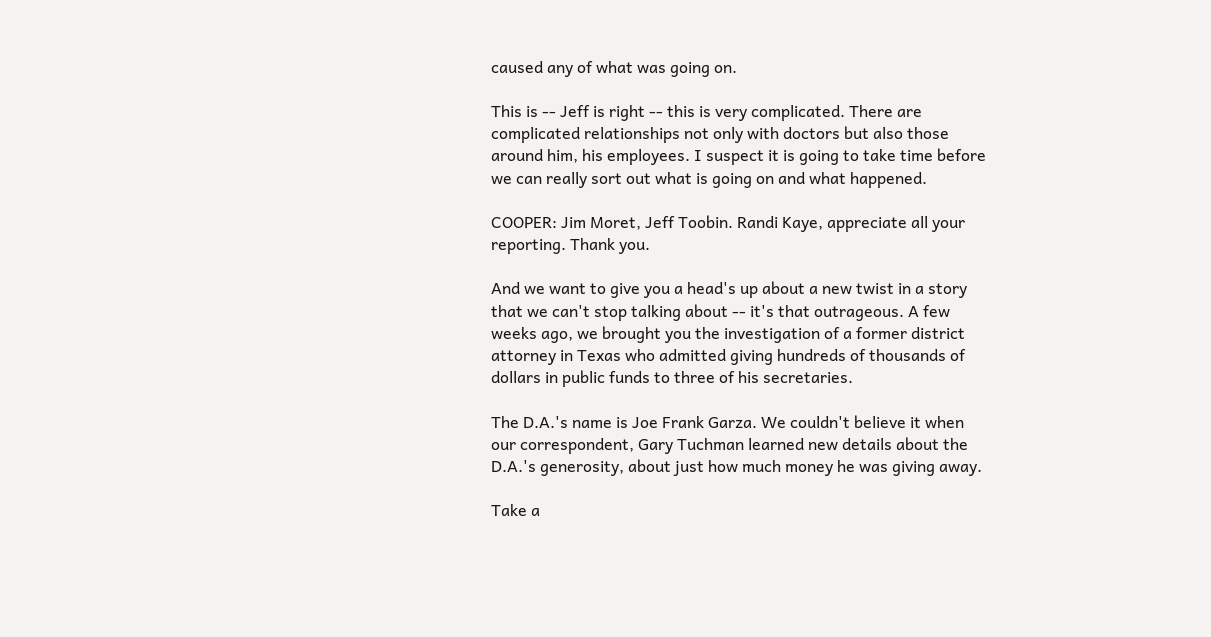caused any of what was going on.

This is -- Jeff is right -- this is very complicated. There are complicated relationships not only with doctors but also those around him, his employees. I suspect it is going to take time before we can really sort out what is going on and what happened.

COOPER: Jim Moret, Jeff Toobin. Randi Kaye, appreciate all your reporting. Thank you.

And we want to give you a head's up about a new twist in a story that we can't stop talking about -- it's that outrageous. A few weeks ago, we brought you the investigation of a former district attorney in Texas who admitted giving hundreds of thousands of dollars in public funds to three of his secretaries.

The D.A.'s name is Joe Frank Garza. We couldn't believe it when our correspondent, Gary Tuchman learned new details about the D.A.'s generosity, about just how much money he was giving away.

Take a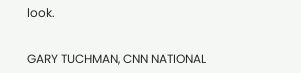look.


GARY TUCHMAN, CNN NATIONAL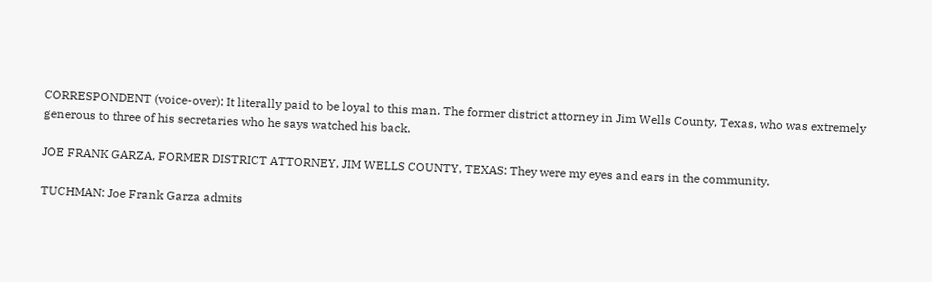CORRESPONDENT (voice-over): It literally paid to be loyal to this man. The former district attorney in Jim Wells County, Texas, who was extremely generous to three of his secretaries who he says watched his back.

JOE FRANK GARZA, FORMER DISTRICT ATTORNEY, JIM WELLS COUNTY, TEXAS: They were my eyes and ears in the community.

TUCHMAN: Joe Frank Garza admits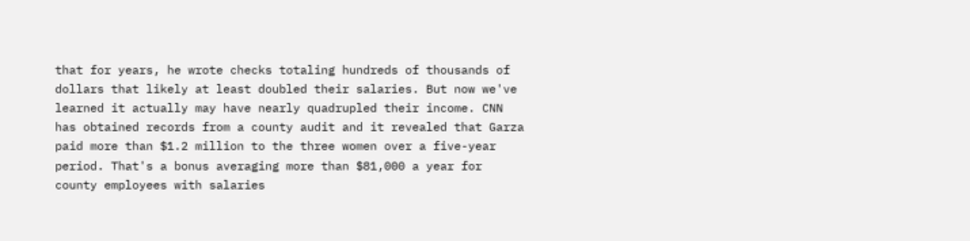that for years, he wrote checks totaling hundreds of thousands of dollars that likely at least doubled their salaries. But now we've learned it actually may have nearly quadrupled their income. CNN has obtained records from a county audit and it revealed that Garza paid more than $1.2 million to the three women over a five-year period. That's a bonus averaging more than $81,000 a year for county employees with salaries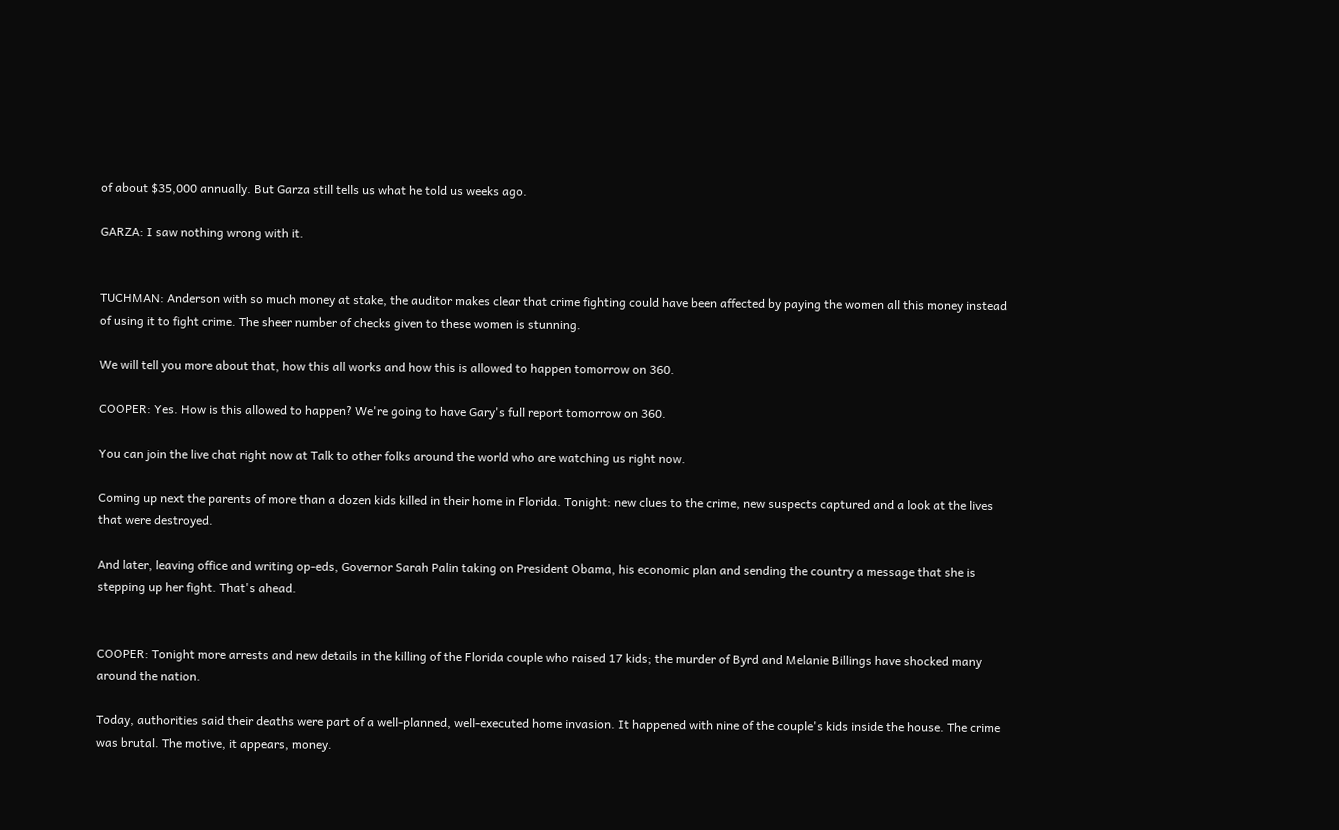of about $35,000 annually. But Garza still tells us what he told us weeks ago.

GARZA: I saw nothing wrong with it.


TUCHMAN: Anderson with so much money at stake, the auditor makes clear that crime fighting could have been affected by paying the women all this money instead of using it to fight crime. The sheer number of checks given to these women is stunning.

We will tell you more about that, how this all works and how this is allowed to happen tomorrow on 360.

COOPER: Yes. How is this allowed to happen? We're going to have Gary's full report tomorrow on 360.

You can join the live chat right now at Talk to other folks around the world who are watching us right now.

Coming up next the parents of more than a dozen kids killed in their home in Florida. Tonight: new clues to the crime, new suspects captured and a look at the lives that were destroyed.

And later, leaving office and writing op-eds, Governor Sarah Palin taking on President Obama, his economic plan and sending the country a message that she is stepping up her fight. That's ahead.


COOPER: Tonight more arrests and new details in the killing of the Florida couple who raised 17 kids; the murder of Byrd and Melanie Billings have shocked many around the nation.

Today, authorities said their deaths were part of a well-planned, well-executed home invasion. It happened with nine of the couple's kids inside the house. The crime was brutal. The motive, it appears, money.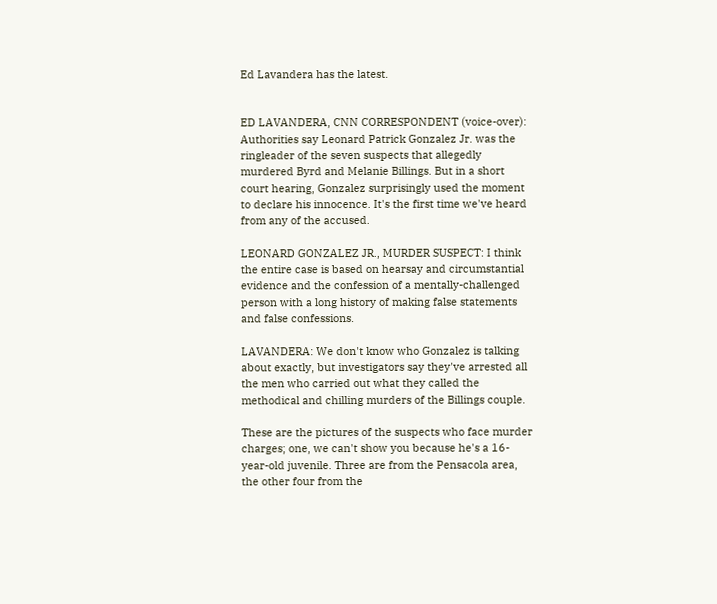Ed Lavandera has the latest.


ED LAVANDERA, CNN CORRESPONDENT (voice-over): Authorities say Leonard Patrick Gonzalez Jr. was the ringleader of the seven suspects that allegedly murdered Byrd and Melanie Billings. But in a short court hearing, Gonzalez surprisingly used the moment to declare his innocence. It's the first time we've heard from any of the accused.

LEONARD GONZALEZ JR., MURDER SUSPECT: I think the entire case is based on hearsay and circumstantial evidence and the confession of a mentally-challenged person with a long history of making false statements and false confessions.

LAVANDERA: We don't know who Gonzalez is talking about exactly, but investigators say they've arrested all the men who carried out what they called the methodical and chilling murders of the Billings couple.

These are the pictures of the suspects who face murder charges; one, we can't show you because he's a 16-year-old juvenile. Three are from the Pensacola area, the other four from the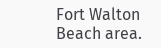Fort Walton Beach area.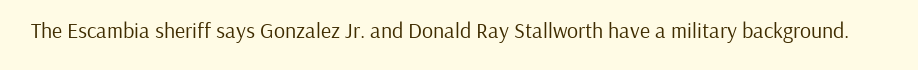The Escambia sheriff says Gonzalez Jr. and Donald Ray Stallworth have a military background.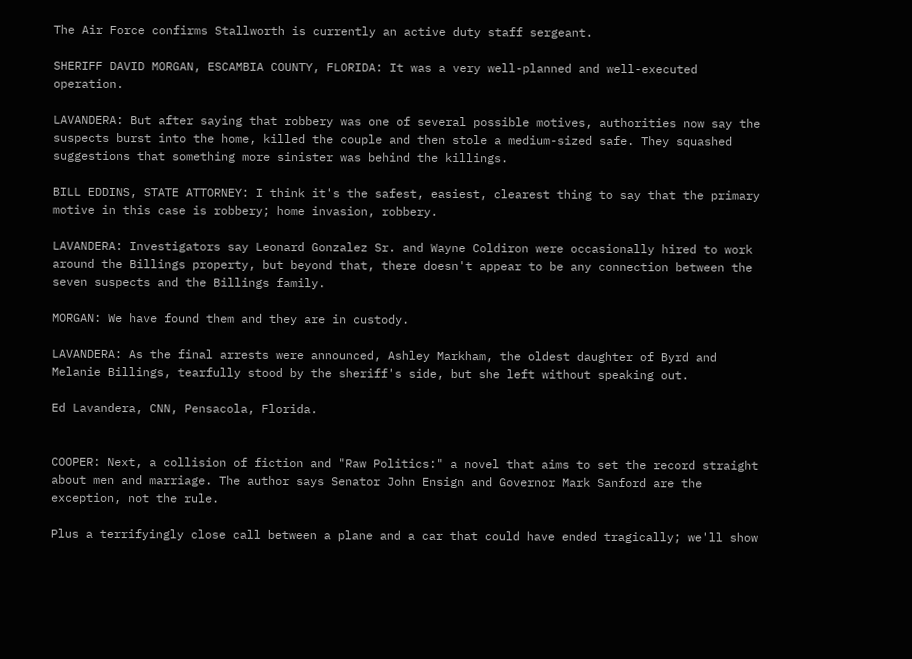The Air Force confirms Stallworth is currently an active duty staff sergeant.

SHERIFF DAVID MORGAN, ESCAMBIA COUNTY, FLORIDA: It was a very well-planned and well-executed operation.

LAVANDERA: But after saying that robbery was one of several possible motives, authorities now say the suspects burst into the home, killed the couple and then stole a medium-sized safe. They squashed suggestions that something more sinister was behind the killings.

BILL EDDINS, STATE ATTORNEY: I think it's the safest, easiest, clearest thing to say that the primary motive in this case is robbery; home invasion, robbery.

LAVANDERA: Investigators say Leonard Gonzalez Sr. and Wayne Coldiron were occasionally hired to work around the Billings property, but beyond that, there doesn't appear to be any connection between the seven suspects and the Billings family.

MORGAN: We have found them and they are in custody.

LAVANDERA: As the final arrests were announced, Ashley Markham, the oldest daughter of Byrd and Melanie Billings, tearfully stood by the sheriff's side, but she left without speaking out.

Ed Lavandera, CNN, Pensacola, Florida.


COOPER: Next, a collision of fiction and "Raw Politics:" a novel that aims to set the record straight about men and marriage. The author says Senator John Ensign and Governor Mark Sanford are the exception, not the rule.

Plus a terrifyingly close call between a plane and a car that could have ended tragically; we'll show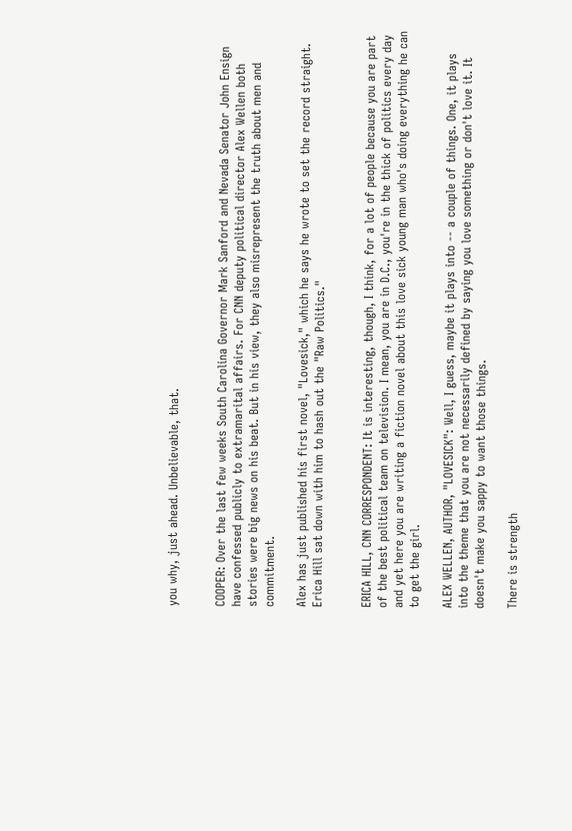you why, just ahead. Unbelievable, that.


COOPER: Over the last few weeks South Carolina Governor Mark Sanford and Nevada Senator John Ensign have confessed publicly to extramarital affairs. For CNN deputy political director Alex Wellen both stories were big news on his beat. But in his view, they also misrepresent the truth about men and commitment.

Alex has just published his first novel, "Lovesick," which he says he wrote to set the record straight. Erica Hill sat down with him to hash out the "Raw Politics."


ERICA HILL, CNN CORRESPONDENT: It is interesting, though, I think, for a lot of people because you are part of the best political team on television. I mean, you are in D.C., you're in the thick of politics every day and yet here you are writing a fiction novel about this love sick young man who's doing everything he can to get the girl.

ALEX WELLEN, AUTHOR, "LOVESICK": Well, I guess, maybe it plays into -- a couple of things. One, it plays into the theme that you are not necessarily defined by saying you love something or don't love it. It doesn't make you sappy to want those things.

There is strength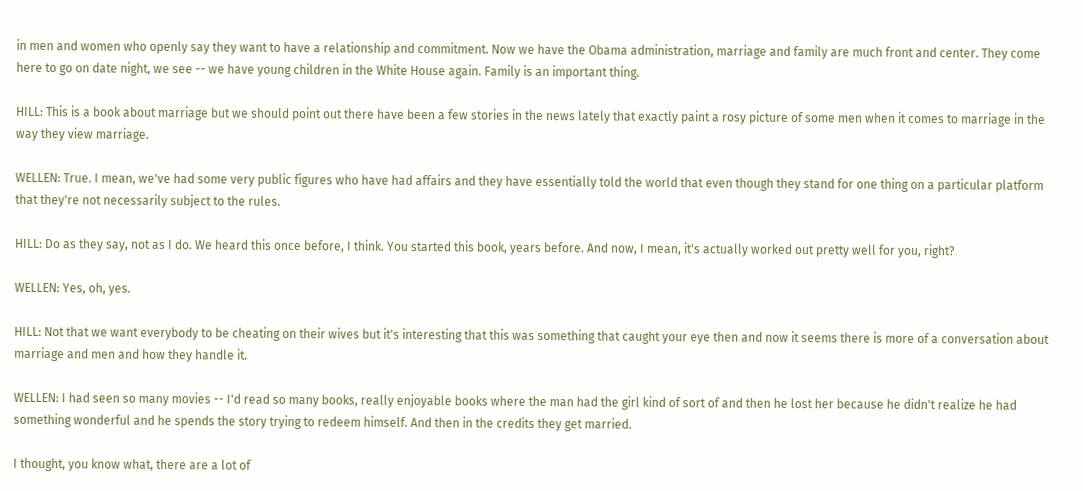in men and women who openly say they want to have a relationship and commitment. Now we have the Obama administration, marriage and family are much front and center. They come here to go on date night, we see -- we have young children in the White House again. Family is an important thing.

HILL: This is a book about marriage but we should point out there have been a few stories in the news lately that exactly paint a rosy picture of some men when it comes to marriage in the way they view marriage.

WELLEN: True. I mean, we've had some very public figures who have had affairs and they have essentially told the world that even though they stand for one thing on a particular platform that they're not necessarily subject to the rules.

HILL: Do as they say, not as I do. We heard this once before, I think. You started this book, years before. And now, I mean, it's actually worked out pretty well for you, right?

WELLEN: Yes, oh, yes.

HILL: Not that we want everybody to be cheating on their wives but it's interesting that this was something that caught your eye then and now it seems there is more of a conversation about marriage and men and how they handle it.

WELLEN: I had seen so many movies -- I'd read so many books, really enjoyable books where the man had the girl kind of sort of and then he lost her because he didn't realize he had something wonderful and he spends the story trying to redeem himself. And then in the credits they get married.

I thought, you know what, there are a lot of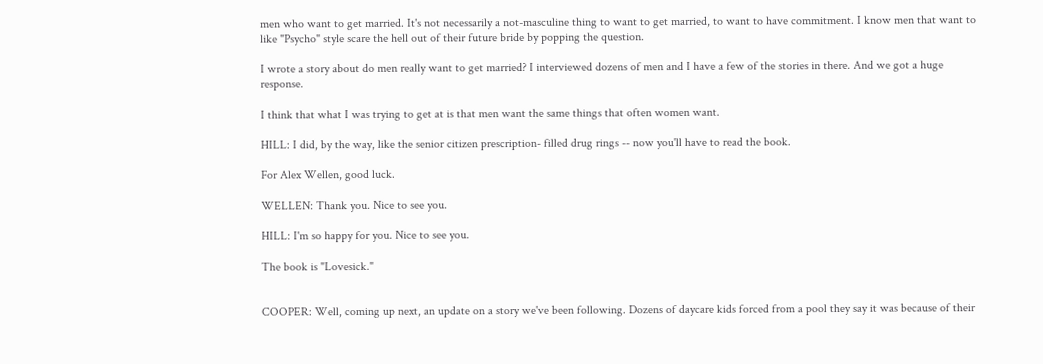men who want to get married. It's not necessarily a not-masculine thing to want to get married, to want to have commitment. I know men that want to like "Psycho" style scare the hell out of their future bride by popping the question.

I wrote a story about do men really want to get married? I interviewed dozens of men and I have a few of the stories in there. And we got a huge response.

I think that what I was trying to get at is that men want the same things that often women want.

HILL: I did, by the way, like the senior citizen prescription- filled drug rings -- now you'll have to read the book.

For Alex Wellen, good luck.

WELLEN: Thank you. Nice to see you.

HILL: I'm so happy for you. Nice to see you.

The book is "Lovesick."


COOPER: Well, coming up next, an update on a story we've been following. Dozens of daycare kids forced from a pool they say it was because of their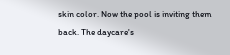skin color. Now the pool is inviting them back. The daycare's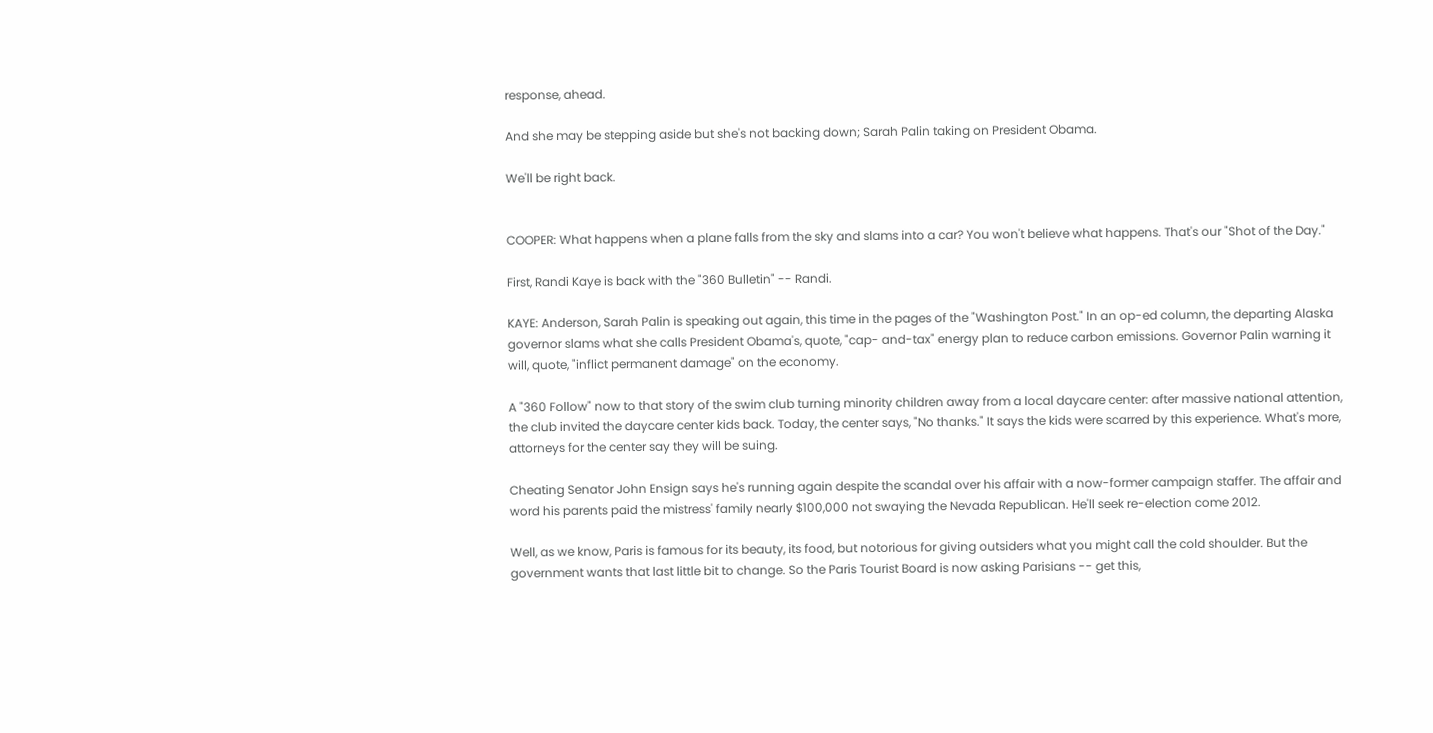response, ahead.

And she may be stepping aside but she's not backing down; Sarah Palin taking on President Obama.

We'll be right back.


COOPER: What happens when a plane falls from the sky and slams into a car? You won't believe what happens. That's our "Shot of the Day."

First, Randi Kaye is back with the "360 Bulletin" -- Randi.

KAYE: Anderson, Sarah Palin is speaking out again, this time in the pages of the "Washington Post." In an op-ed column, the departing Alaska governor slams what she calls President Obama's, quote, "cap- and-tax" energy plan to reduce carbon emissions. Governor Palin warning it will, quote, "inflict permanent damage" on the economy.

A "360 Follow" now to that story of the swim club turning minority children away from a local daycare center: after massive national attention, the club invited the daycare center kids back. Today, the center says, "No thanks." It says the kids were scarred by this experience. What's more, attorneys for the center say they will be suing.

Cheating Senator John Ensign says he's running again despite the scandal over his affair with a now-former campaign staffer. The affair and word his parents paid the mistress' family nearly $100,000 not swaying the Nevada Republican. He'll seek re-election come 2012.

Well, as we know, Paris is famous for its beauty, its food, but notorious for giving outsiders what you might call the cold shoulder. But the government wants that last little bit to change. So the Paris Tourist Board is now asking Parisians -- get this,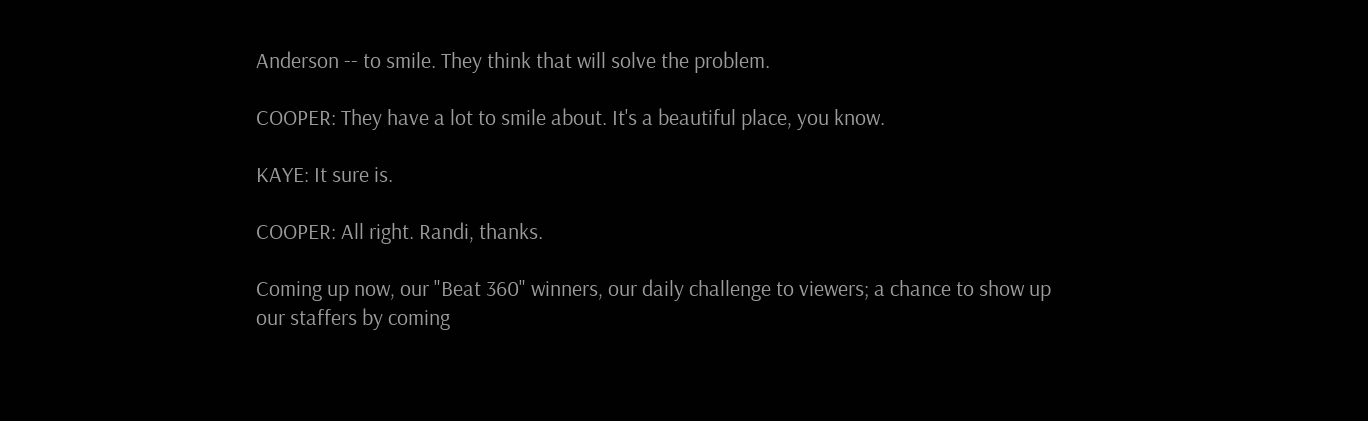Anderson -- to smile. They think that will solve the problem.

COOPER: They have a lot to smile about. It's a beautiful place, you know.

KAYE: It sure is.

COOPER: All right. Randi, thanks.

Coming up now, our "Beat 360" winners, our daily challenge to viewers; a chance to show up our staffers by coming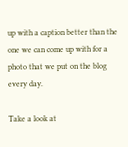up with a caption better than the one we can come up with for a photo that we put on the blog every day.

Take a look at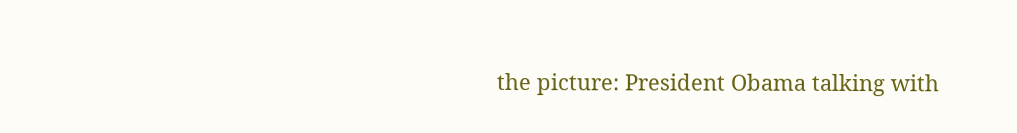the picture: President Obama talking with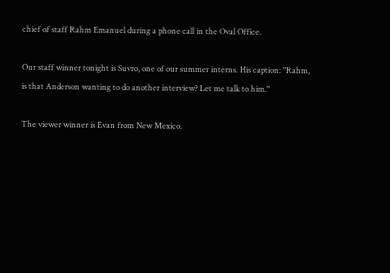chief of staff Rahm Emanuel during a phone call in the Oval Office.

Our staff winner tonight is Suvro, one of our summer interns. His caption: "Rahm, is that Anderson wanting to do another interview? Let me talk to him."

The viewer winner is Evan from New Mexico.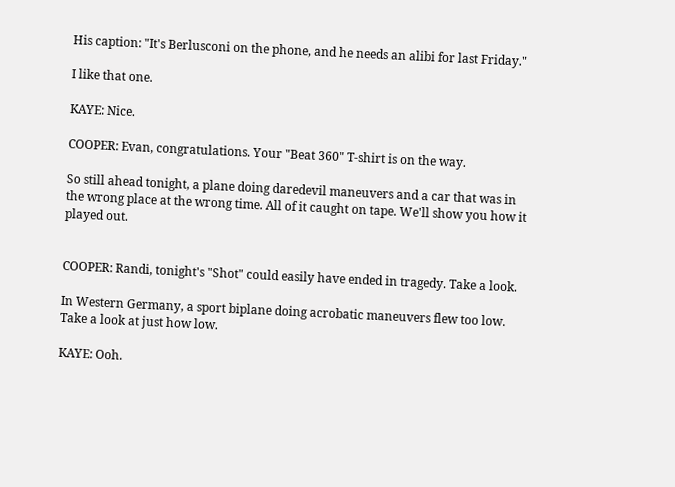His caption: "It's Berlusconi on the phone, and he needs an alibi for last Friday."

I like that one.

KAYE: Nice.

COOPER: Evan, congratulations. Your "Beat 360" T-shirt is on the way.

So still ahead tonight, a plane doing daredevil maneuvers and a car that was in the wrong place at the wrong time. All of it caught on tape. We'll show you how it played out.


COOPER: Randi, tonight's "Shot" could easily have ended in tragedy. Take a look.

In Western Germany, a sport biplane doing acrobatic maneuvers flew too low. Take a look at just how low.

KAYE: Ooh.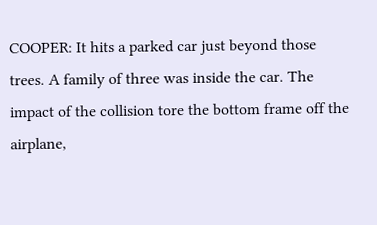COOPER: It hits a parked car just beyond those trees. A family of three was inside the car. The impact of the collision tore the bottom frame off the airplane,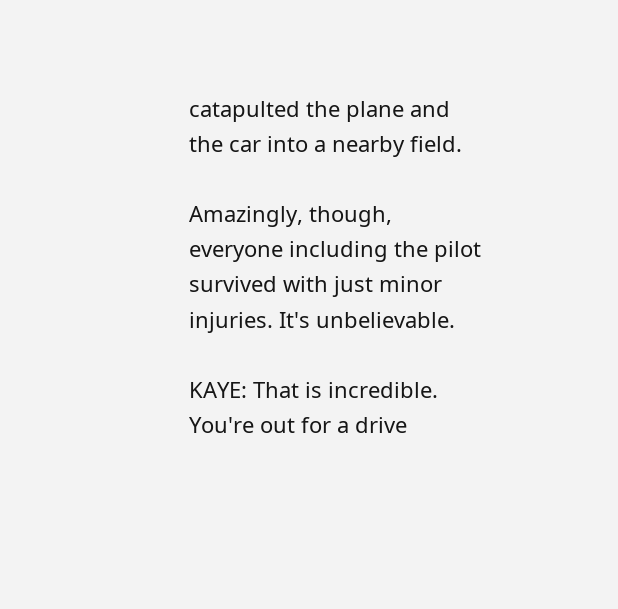catapulted the plane and the car into a nearby field.

Amazingly, though, everyone including the pilot survived with just minor injuries. It's unbelievable.

KAYE: That is incredible. You're out for a drive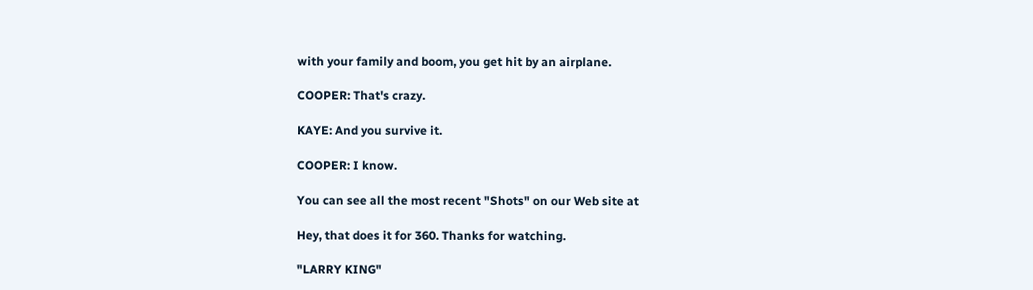with your family and boom, you get hit by an airplane.

COOPER: That's crazy.

KAYE: And you survive it.

COOPER: I know.

You can see all the most recent "Shots" on our Web site at

Hey, that does it for 360. Thanks for watching.

"LARRY KING"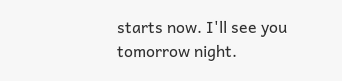starts now. I'll see you tomorrow night.